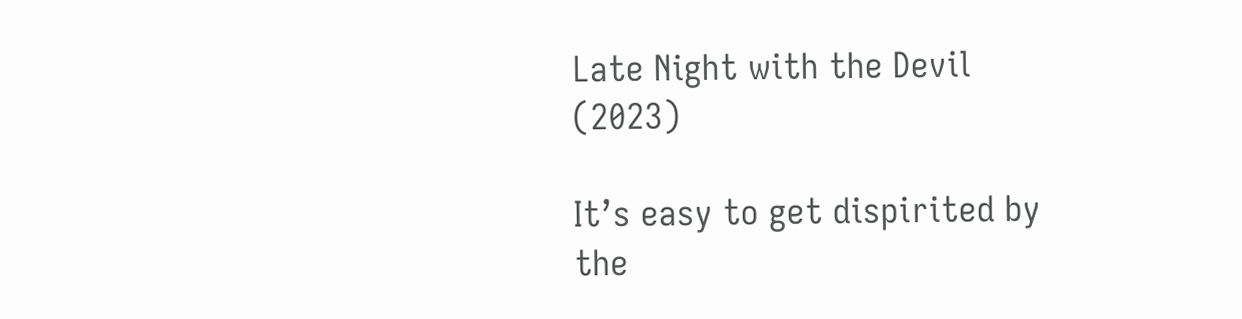Late Night with the Devil (2023)

It’s easy to get dispirited by the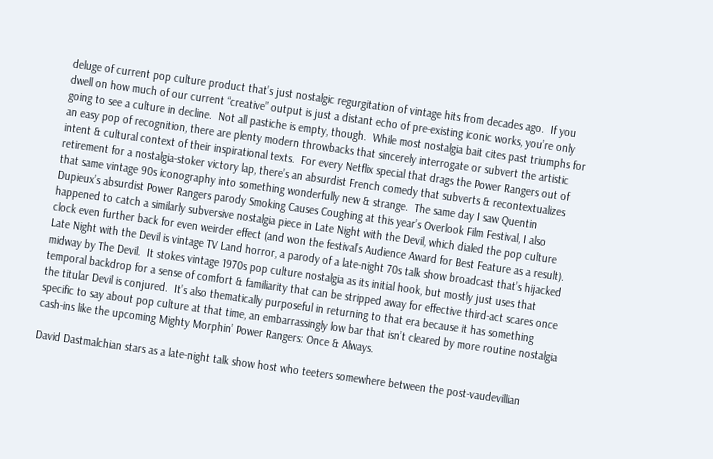deluge of current pop culture product that’s just nostalgic regurgitation of vintage hits from decades ago.  If you dwell on how much of our current “creative” output is just a distant echo of pre-existing iconic works, you’re only going to see a culture in decline.  Not all pastiche is empty, though.  While most nostalgia bait cites past triumphs for an easy pop of recognition, there are plenty modern throwbacks that sincerely interrogate or subvert the artistic intent & cultural context of their inspirational texts.  For every Netflix special that drags the Power Rangers out of retirement for a nostalgia-stoker victory lap, there’s an absurdist French comedy that subverts & recontextualizes that same vintage 90s iconography into something wonderfully new & strange.  The same day I saw Quentin Dupieux’s absurdist Power Rangers parody Smoking Causes Coughing at this year’s Overlook Film Festival, I also happened to catch a similarly subversive nostalgia piece in Late Night with the Devil, which dialed the pop culture clock even further back for even weirder effect (and won the festival’s Audience Award for Best Feature as a result).  Late Night with the Devil is vintage TV Land horror, a parody of a late-night 70s talk show broadcast that’s hijacked midway by The Devil.  It stokes vintage 1970s pop culture nostalgia as its initial hook, but mostly just uses that temporal backdrop for a sense of comfort & familiarity that can be stripped away for effective third-act scares once the titular Devil is conjured.  It’s also thematically purposeful in returning to that era because it has something specific to say about pop culture at that time, an embarrassingly low bar that isn’t cleared by more routine nostalgia cash-ins like the upcoming Mighty Morphin’ Power Rangers: Once & Always.

David Dastmalchian stars as a late-night talk show host who teeters somewhere between the post-vaudevillian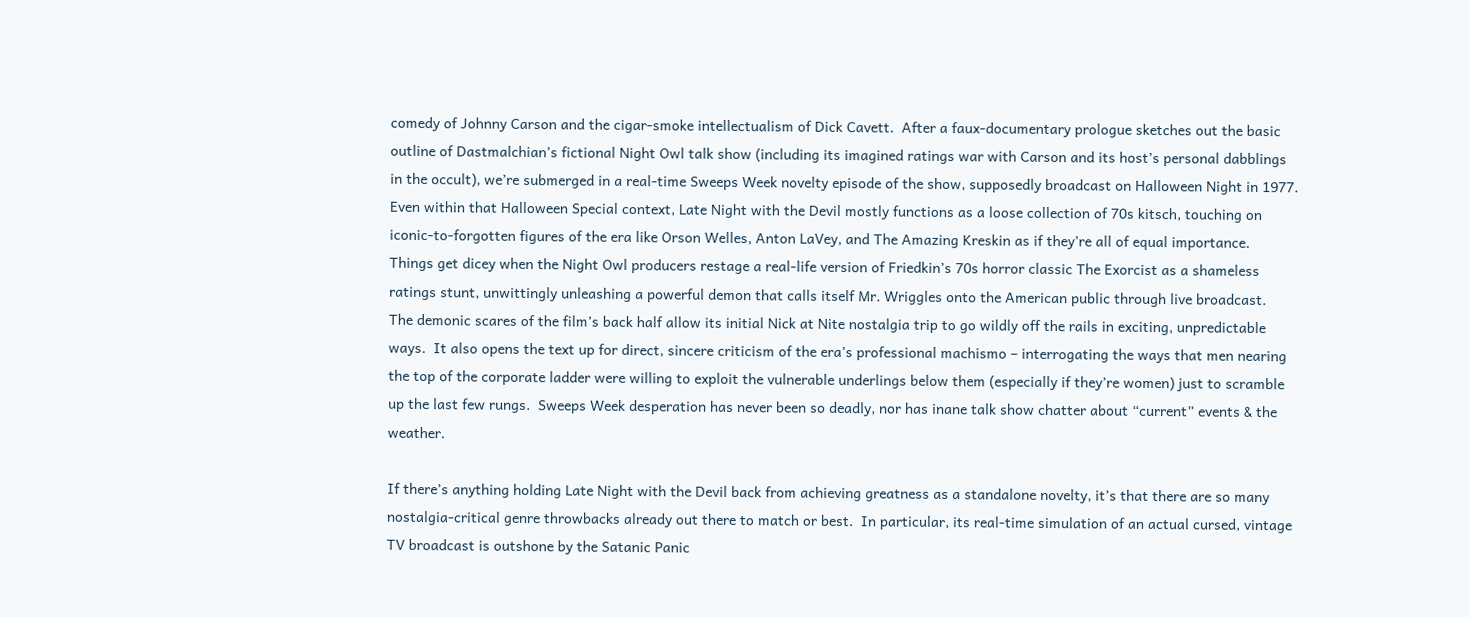comedy of Johnny Carson and the cigar-smoke intellectualism of Dick Cavett.  After a faux-documentary prologue sketches out the basic outline of Dastmalchian’s fictional Night Owl talk show (including its imagined ratings war with Carson and its host’s personal dabblings in the occult), we’re submerged in a real-time Sweeps Week novelty episode of the show, supposedly broadcast on Halloween Night in 1977.  Even within that Halloween Special context, Late Night with the Devil mostly functions as a loose collection of 70s kitsch, touching on iconic-to-forgotten figures of the era like Orson Welles, Anton LaVey, and The Amazing Kreskin as if they’re all of equal importance.  Things get dicey when the Night Owl producers restage a real-life version of Friedkin’s 70s horror classic The Exorcist as a shameless ratings stunt, unwittingly unleashing a powerful demon that calls itself Mr. Wriggles onto the American public through live broadcast.  The demonic scares of the film’s back half allow its initial Nick at Nite nostalgia trip to go wildly off the rails in exciting, unpredictable ways.  It also opens the text up for direct, sincere criticism of the era’s professional machismo – interrogating the ways that men nearing the top of the corporate ladder were willing to exploit the vulnerable underlings below them (especially if they’re women) just to scramble up the last few rungs.  Sweeps Week desperation has never been so deadly, nor has inane talk show chatter about “current” events & the weather.

If there’s anything holding Late Night with the Devil back from achieving greatness as a standalone novelty, it’s that there are so many nostalgia-critical genre throwbacks already out there to match or best.  In particular, its real-time simulation of an actual cursed, vintage TV broadcast is outshone by the Satanic Panic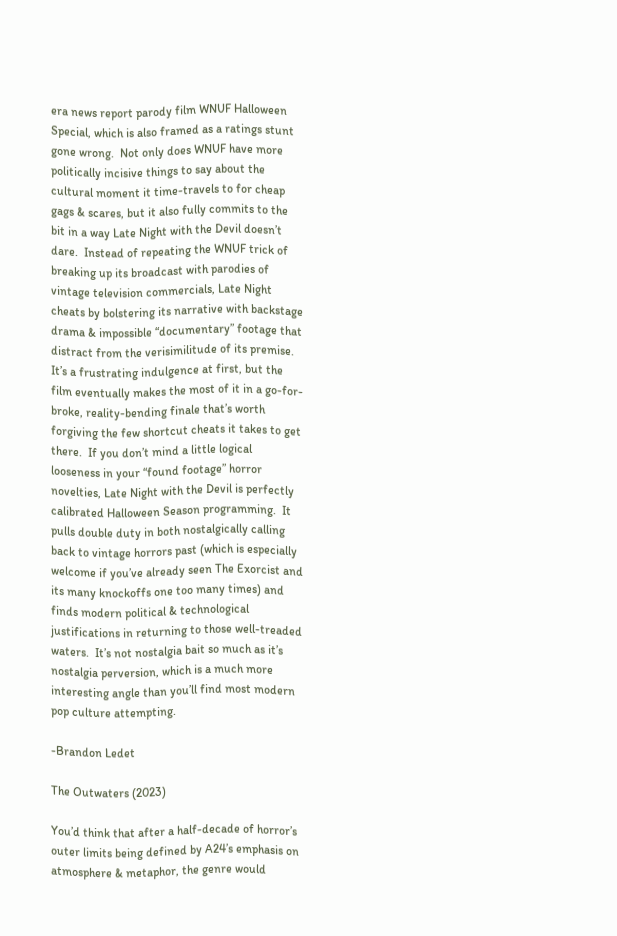era news report parody film WNUF Halloween Special, which is also framed as a ratings stunt gone wrong.  Not only does WNUF have more politically incisive things to say about the cultural moment it time-travels to for cheap gags & scares, but it also fully commits to the bit in a way Late Night with the Devil doesn’t dare.  Instead of repeating the WNUF trick of breaking up its broadcast with parodies of vintage television commercials, Late Night cheats by bolstering its narrative with backstage drama & impossible “documentary” footage that distract from the verisimilitude of its premise.  It’s a frustrating indulgence at first, but the film eventually makes the most of it in a go-for-broke, reality-bending finale that’s worth forgiving the few shortcut cheats it takes to get there.  If you don’t mind a little logical looseness in your “found footage” horror novelties, Late Night with the Devil is perfectly calibrated Halloween Season programming.  It pulls double duty in both nostalgically calling back to vintage horrors past (which is especially welcome if you’ve already seen The Exorcist and its many knockoffs one too many times) and finds modern political & technological justifications in returning to those well-treaded waters.  It’s not nostalgia bait so much as it’s nostalgia perversion, which is a much more interesting angle than you’ll find most modern pop culture attempting.

-Brandon Ledet

The Outwaters (2023)

You’d think that after a half-decade of horror’s outer limits being defined by A24’s emphasis on atmosphere & metaphor, the genre would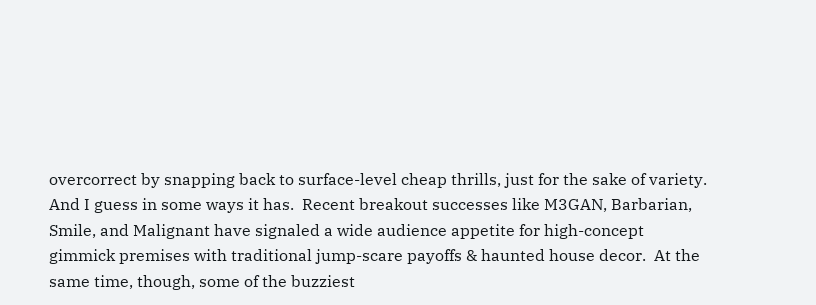overcorrect by snapping back to surface-level cheap thrills, just for the sake of variety.  And I guess in some ways it has.  Recent breakout successes like M3GAN, Barbarian, Smile, and Malignant have signaled a wide audience appetite for high-concept gimmick premises with traditional jump-scare payoffs & haunted house decor.  At the same time, though, some of the buzziest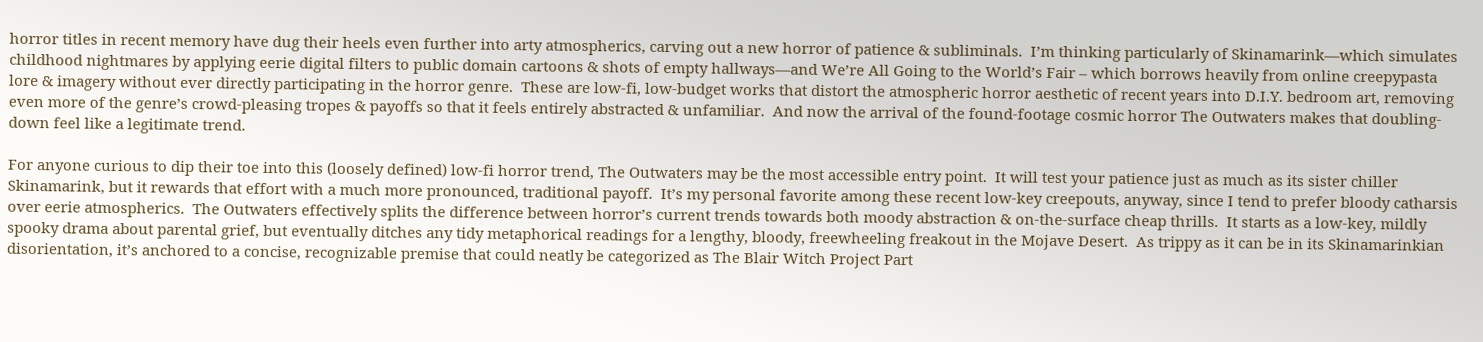horror titles in recent memory have dug their heels even further into arty atmospherics, carving out a new horror of patience & subliminals.  I’m thinking particularly of Skinamarink—which simulates childhood nightmares by applying eerie digital filters to public domain cartoons & shots of empty hallways—and We’re All Going to the World’s Fair – which borrows heavily from online creepypasta lore & imagery without ever directly participating in the horror genre.  These are low-fi, low-budget works that distort the atmospheric horror aesthetic of recent years into D.I.Y. bedroom art, removing even more of the genre’s crowd-pleasing tropes & payoffs so that it feels entirely abstracted & unfamiliar.  And now the arrival of the found-footage cosmic horror The Outwaters makes that doubling-down feel like a legitimate trend.

For anyone curious to dip their toe into this (loosely defined) low-fi horror trend, The Outwaters may be the most accessible entry point.  It will test your patience just as much as its sister chiller Skinamarink, but it rewards that effort with a much more pronounced, traditional payoff.  It’s my personal favorite among these recent low-key creepouts, anyway, since I tend to prefer bloody catharsis over eerie atmospherics.  The Outwaters effectively splits the difference between horror’s current trends towards both moody abstraction & on-the-surface cheap thrills.  It starts as a low-key, mildly spooky drama about parental grief, but eventually ditches any tidy metaphorical readings for a lengthy, bloody, freewheeling freakout in the Mojave Desert.  As trippy as it can be in its Skinamarinkian disorientation, it’s anchored to a concise, recognizable premise that could neatly be categorized as The Blair Witch Project Part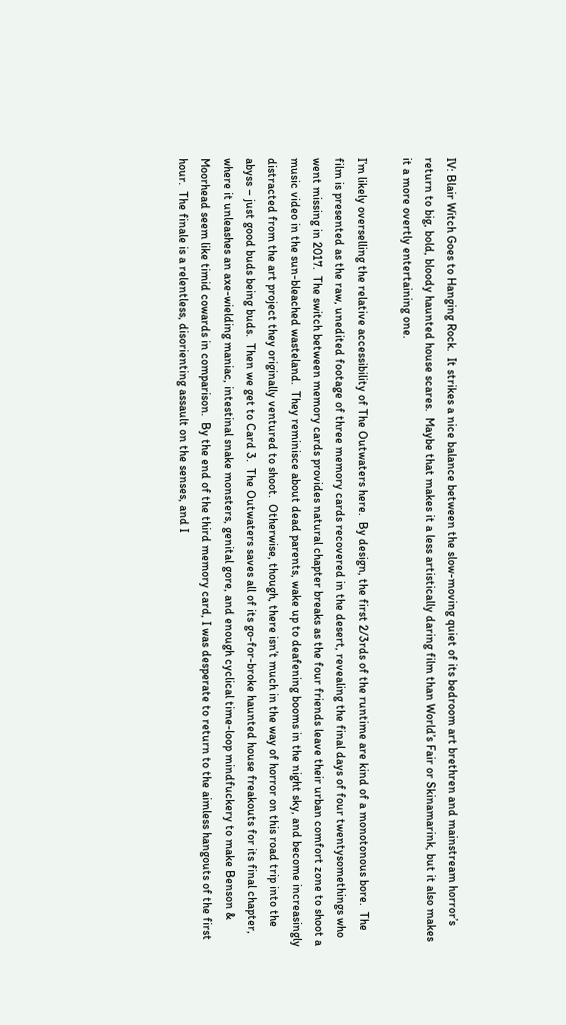IV: Blair Witch Goes to Hanging Rock.  It strikes a nice balance between the slow-moving quiet of its bedroom art brethren and mainstream horror’s return to big, bold, bloody haunted house scares.  Maybe that makes it a less artistically daring film than World’s Fair or Skinamarink, but it also makes it a more overtly entertaining one.

I’m likely overselling the relative accessibility of The Outwaters here.  By design, the first 2/3rds of the runtime are kind of a monotonous bore.  The film is presented as the raw, unedited footage of three memory cards recovered in the desert, revealing the final days of four twentysomethings who went missing in 2017.  The switch between memory cards provides natural chapter breaks as the four friends leave their urban comfort zone to shoot a music video in the sun-bleached wasteland.  They reminisce about dead parents, wake up to deafening booms in the night sky, and become increasingly distracted from the art project they originally ventured to shoot.  Otherwise, though, there isn’t much in the way of horror on this road trip into the abyss – just good buds being buds.  Then we get to Card 3.  The Outwaters saves all of its go-for-broke haunted house freakouts for its final chapter, where it unleashes an axe-wielding maniac, intestinal snake monsters, genital gore, and enough cyclical time-loop mindfuckery to make Benson & Moorhead seem like timid cowards in comparison.  By the end of the third memory card, I was desperate to return to the aimless hangouts of the first hour.  The finale is a relentless, disorienting assault on the senses, and I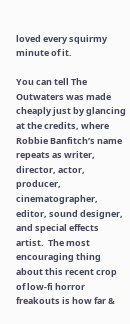loved every squirmy minute of it.

You can tell The Outwaters was made cheaply just by glancing at the credits, where Robbie Banfitch’s name repeats as writer, director, actor, producer, cinematographer, editor, sound designer, and special effects artist.  The most encouraging thing about this recent crop of low-fi horror freakouts is how far &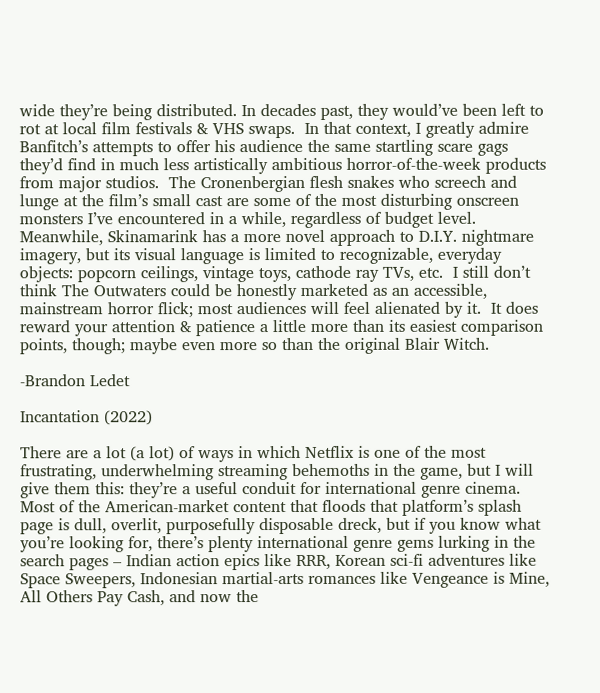wide they’re being distributed. In decades past, they would’ve been left to rot at local film festivals & VHS swaps.  In that context, I greatly admire Banfitch’s attempts to offer his audience the same startling scare gags they’d find in much less artistically ambitious horror-of-the-week products from major studios.  The Cronenbergian flesh snakes who screech and lunge at the film’s small cast are some of the most disturbing onscreen monsters I’ve encountered in a while, regardless of budget level.  Meanwhile, Skinamarink has a more novel approach to D.I.Y. nightmare imagery, but its visual language is limited to recognizable, everyday objects: popcorn ceilings, vintage toys, cathode ray TVs, etc.  I still don’t think The Outwaters could be honestly marketed as an accessible, mainstream horror flick; most audiences will feel alienated by it.  It does reward your attention & patience a little more than its easiest comparison points, though; maybe even more so than the original Blair Witch.

-Brandon Ledet

Incantation (2022)

There are a lot (a lot) of ways in which Netflix is one of the most frustrating, underwhelming streaming behemoths in the game, but I will give them this: they’re a useful conduit for international genre cinema.  Most of the American-market content that floods that platform’s splash page is dull, overlit, purposefully disposable dreck, but if you know what you’re looking for, there’s plenty international genre gems lurking in the search pages – Indian action epics like RRR, Korean sci-fi adventures like Space Sweepers, Indonesian martial-arts romances like Vengeance is Mine, All Others Pay Cash, and now the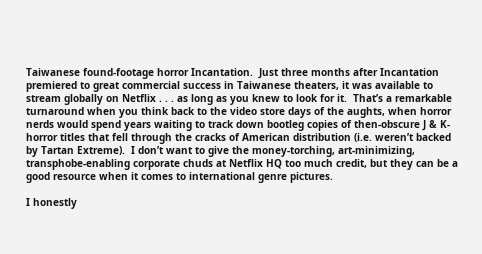Taiwanese found-footage horror Incantation.  Just three months after Incantation premiered to great commercial success in Taiwanese theaters, it was available to stream globally on Netflix . . . as long as you knew to look for it.  That’s a remarkable turnaround when you think back to the video store days of the aughts, when horror nerds would spend years waiting to track down bootleg copies of then-obscure J & K-horror titles that fell through the cracks of American distribution (i.e. weren’t backed by Tartan Extreme).  I don’t want to give the money-torching, art-minimizing, transphobe-enabling corporate chuds at Netflix HQ too much credit, but they can be a good resource when it comes to international genre pictures.

I honestly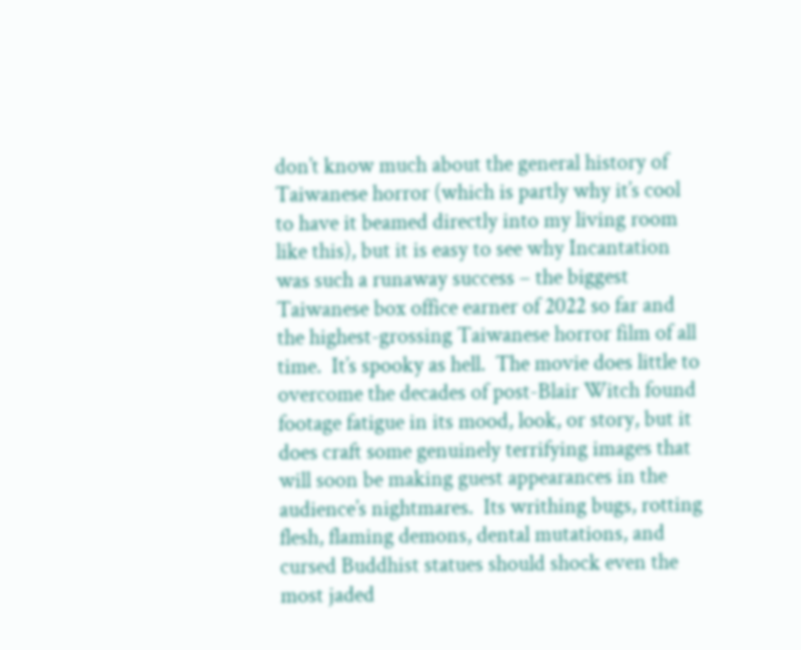don’t know much about the general history of Taiwanese horror (which is partly why it’s cool to have it beamed directly into my living room like this), but it is easy to see why Incantation was such a runaway success – the biggest Taiwanese box office earner of 2022 so far and the highest-grossing Taiwanese horror film of all time.  It’s spooky as hell.  The movie does little to overcome the decades of post-Blair Witch found footage fatigue in its mood, look, or story, but it does craft some genuinely terrifying images that will soon be making guest appearances in the audience’s nightmares.  Its writhing bugs, rotting flesh, flaming demons, dental mutations, and cursed Buddhist statues should shock even the most jaded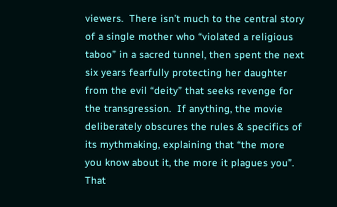viewers.  There isn’t much to the central story of a single mother who “violated a religious taboo” in a sacred tunnel, then spent the next six years fearfully protecting her daughter from the evil “deity” that seeks revenge for the transgression.  If anything, the movie deliberately obscures the rules & specifics of its mythmaking, explaining that “the more you know about it, the more it plagues you”.  That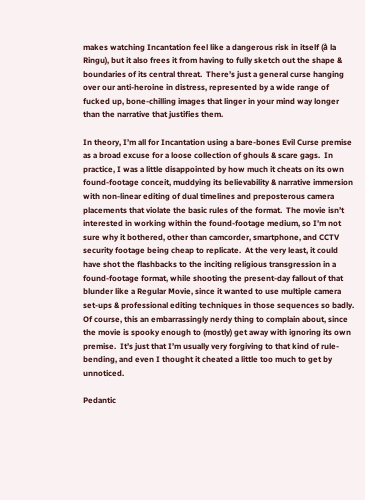makes watching Incantation feel like a dangerous risk in itself (à la Ringu), but it also frees it from having to fully sketch out the shape & boundaries of its central threat.  There’s just a general curse hanging over our anti-heroine in distress, represented by a wide range of fucked up, bone-chilling images that linger in your mind way longer than the narrative that justifies them.

In theory, I’m all for Incantation using a bare-bones Evil Curse premise as a broad excuse for a loose collection of ghouls & scare gags.  In practice, I was a little disappointed by how much it cheats on its own found-footage conceit, muddying its believability & narrative immersion with non-linear editing of dual timelines and preposterous camera placements that violate the basic rules of the format.  The movie isn’t interested in working within the found-footage medium, so I’m not sure why it bothered, other than camcorder, smartphone, and CCTV security footage being cheap to replicate.  At the very least, it could have shot the flashbacks to the inciting religious transgression in a found-footage format, while shooting the present-day fallout of that blunder like a Regular Movie, since it wanted to use multiple camera set-ups & professional editing techniques in those sequences so badly.  Of course, this an embarrassingly nerdy thing to complain about, since the movie is spooky enough to (mostly) get away with ignoring its own premise.  It’s just that I’m usually very forgiving to that kind of rule-bending, and even I thought it cheated a little too much to get by unnoticed.

Pedantic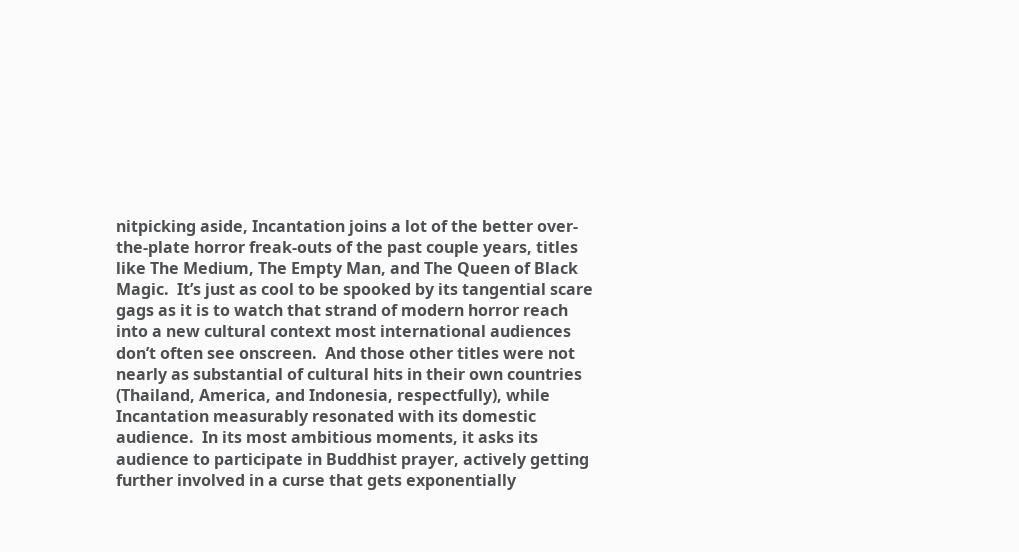nitpicking aside, Incantation joins a lot of the better over-the-plate horror freak-outs of the past couple years, titles like The Medium, The Empty Man, and The Queen of Black Magic.  It’s just as cool to be spooked by its tangential scare gags as it is to watch that strand of modern horror reach into a new cultural context most international audiences don’t often see onscreen.  And those other titles were not nearly as substantial of cultural hits in their own countries (Thailand, America, and Indonesia, respectfully), while Incantation measurably resonated with its domestic audience.  In its most ambitious moments, it asks its audience to participate in Buddhist prayer, actively getting further involved in a curse that gets exponentially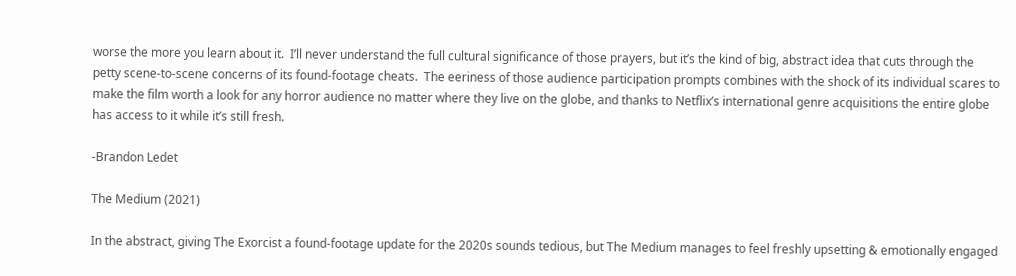worse the more you learn about it.  I’ll never understand the full cultural significance of those prayers, but it’s the kind of big, abstract idea that cuts through the petty scene-to-scene concerns of its found-footage cheats.  The eeriness of those audience participation prompts combines with the shock of its individual scares to make the film worth a look for any horror audience no matter where they live on the globe, and thanks to Netflix’s international genre acquisitions the entire globe has access to it while it’s still fresh.

-Brandon Ledet

The Medium (2021)

In the abstract, giving The Exorcist a found-footage update for the 2020s sounds tedious, but The Medium manages to feel freshly upsetting & emotionally engaged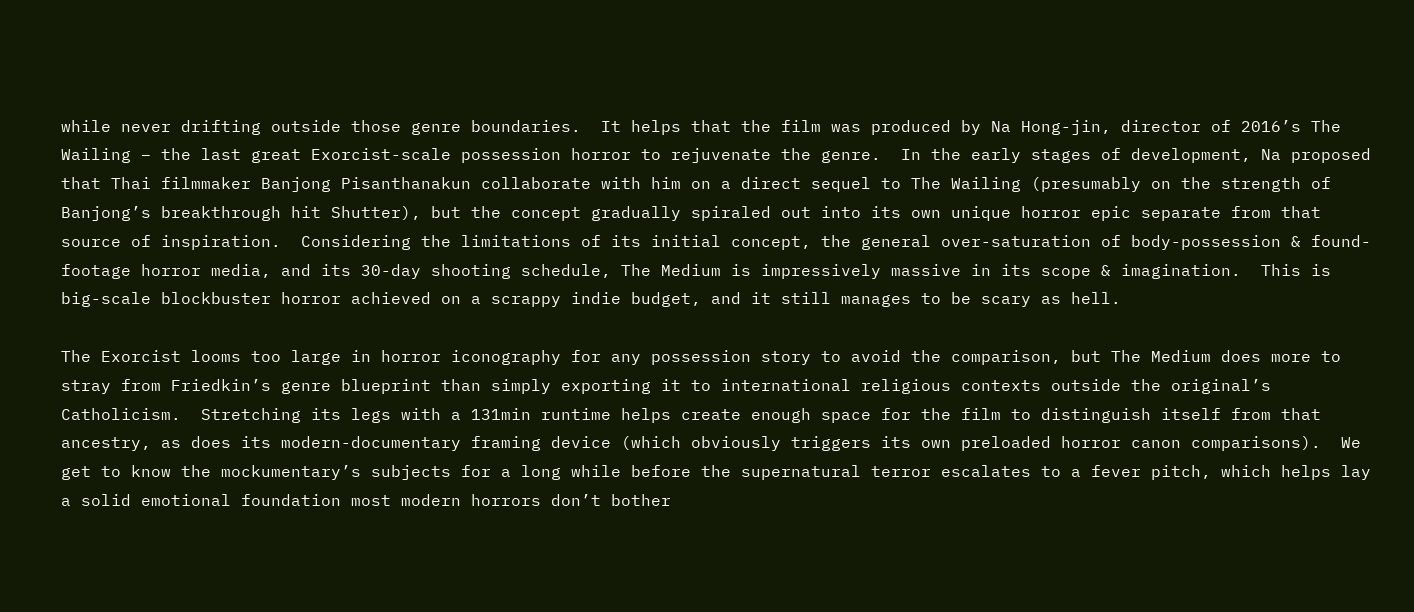while never drifting outside those genre boundaries.  It helps that the film was produced by Na Hong-jin, director of 2016’s The Wailing – the last great Exorcist-scale possession horror to rejuvenate the genre.  In the early stages of development, Na proposed that Thai filmmaker Banjong Pisanthanakun collaborate with him on a direct sequel to The Wailing (presumably on the strength of Banjong’s breakthrough hit Shutter), but the concept gradually spiraled out into its own unique horror epic separate from that source of inspiration.  Considering the limitations of its initial concept, the general over-saturation of body-possession & found-footage horror media, and its 30-day shooting schedule, The Medium is impressively massive in its scope & imagination.  This is big-scale blockbuster horror achieved on a scrappy indie budget, and it still manages to be scary as hell.

The Exorcist looms too large in horror iconography for any possession story to avoid the comparison, but The Medium does more to stray from Friedkin’s genre blueprint than simply exporting it to international religious contexts outside the original’s Catholicism.  Stretching its legs with a 131min runtime helps create enough space for the film to distinguish itself from that ancestry, as does its modern-documentary framing device (which obviously triggers its own preloaded horror canon comparisons).  We get to know the mockumentary’s subjects for a long while before the supernatural terror escalates to a fever pitch, which helps lay a solid emotional foundation most modern horrors don’t bother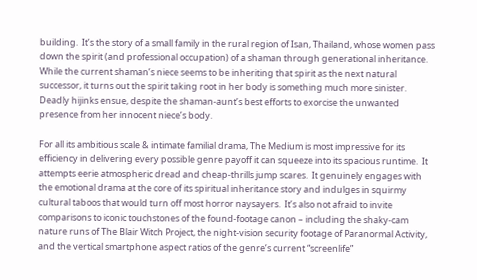building.  It’s the story of a small family in the rural region of Isan, Thailand, whose women pass down the spirit (and professional occupation) of a shaman through generational inheritance.  While the current shaman’s niece seems to be inheriting that spirit as the next natural successor, it turns out the spirit taking root in her body is something much more sinister.  Deadly hijinks ensue, despite the shaman-aunt’s best efforts to exorcise the unwanted presence from her innocent niece’s body.

For all its ambitious scale & intimate familial drama, The Medium is most impressive for its efficiency in delivering every possible genre payoff it can squeeze into its spacious runtime.  It attempts eerie atmospheric dread and cheap-thrills jump scares.  It genuinely engages with the emotional drama at the core of its spiritual inheritance story and indulges in squirmy cultural taboos that would turn off most horror naysayers.  It’s also not afraid to invite comparisons to iconic touchstones of the found-footage canon – including the shaky-cam nature runs of The Blair Witch Project, the night-vision security footage of Paranormal Activity, and the vertical smartphone aspect ratios of the genre’s current “screenlife”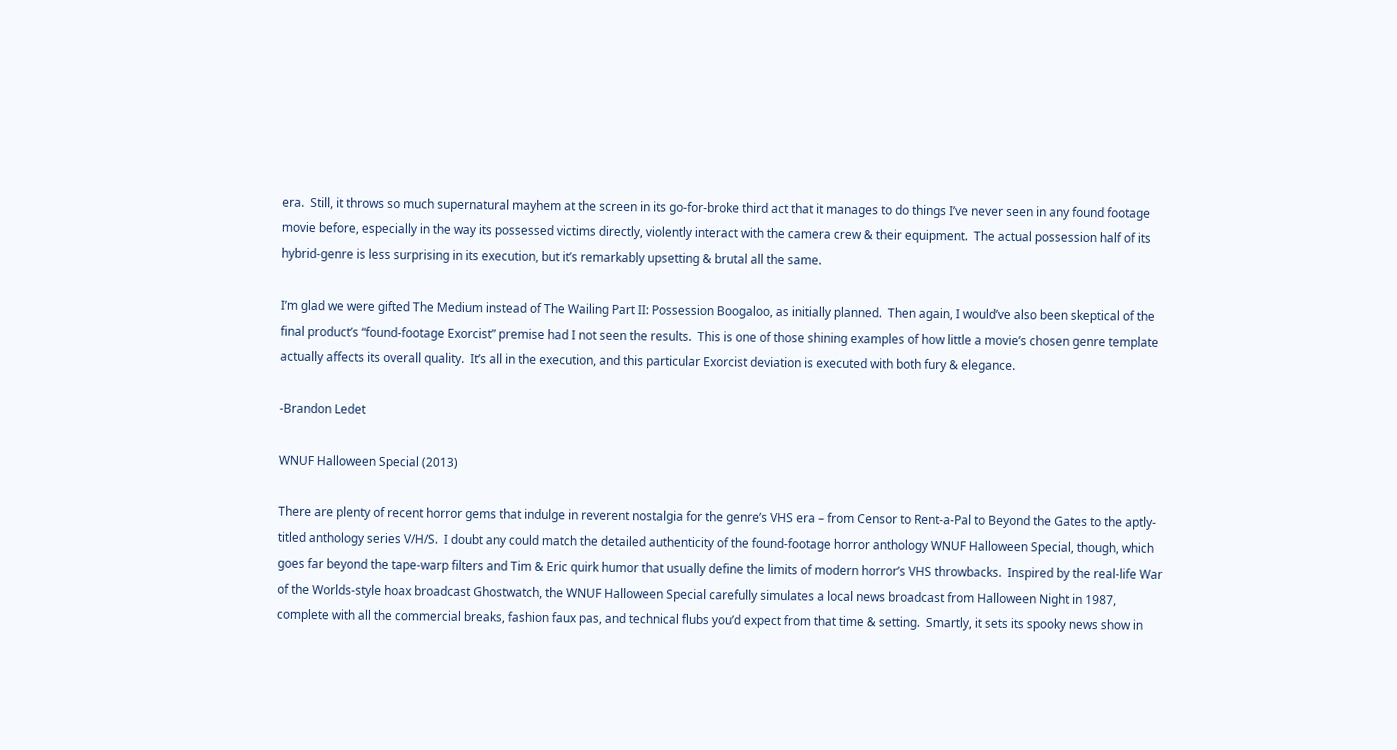era.  Still, it throws so much supernatural mayhem at the screen in its go-for-broke third act that it manages to do things I’ve never seen in any found footage movie before, especially in the way its possessed victims directly, violently interact with the camera crew & their equipment.  The actual possession half of its hybrid-genre is less surprising in its execution, but it’s remarkably upsetting & brutal all the same.

I’m glad we were gifted The Medium instead of The Wailing Part II: Possession Boogaloo, as initially planned.  Then again, I would’ve also been skeptical of the final product’s “found-footage Exorcist” premise had I not seen the results.  This is one of those shining examples of how little a movie’s chosen genre template actually affects its overall quality.  It’s all in the execution, and this particular Exorcist deviation is executed with both fury & elegance.

-Brandon Ledet

WNUF Halloween Special (2013)

There are plenty of recent horror gems that indulge in reverent nostalgia for the genre’s VHS era – from Censor to Rent-a-Pal to Beyond the Gates to the aptly-titled anthology series V/H/S.  I doubt any could match the detailed authenticity of the found-footage horror anthology WNUF Halloween Special, though, which goes far beyond the tape-warp filters and Tim & Eric quirk humor that usually define the limits of modern horror’s VHS throwbacks.  Inspired by the real-life War of the Worlds-style hoax broadcast Ghostwatch, the WNUF Halloween Special carefully simulates a local news broadcast from Halloween Night in 1987, complete with all the commercial breaks, fashion faux pas, and technical flubs you’d expect from that time & setting.  Smartly, it sets its spooky news show in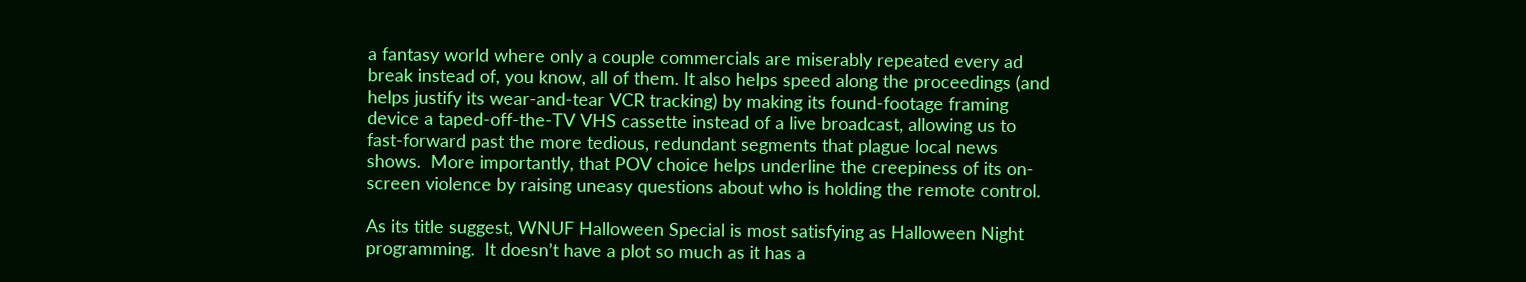a fantasy world where only a couple commercials are miserably repeated every ad break instead of, you know, all of them. It also helps speed along the proceedings (and helps justify its wear-and-tear VCR tracking) by making its found-footage framing device a taped-off-the-TV VHS cassette instead of a live broadcast, allowing us to fast-forward past the more tedious, redundant segments that plague local news shows.  More importantly, that POV choice helps underline the creepiness of its on-screen violence by raising uneasy questions about who is holding the remote control.

As its title suggest, WNUF Halloween Special is most satisfying as Halloween Night programming.  It doesn’t have a plot so much as it has a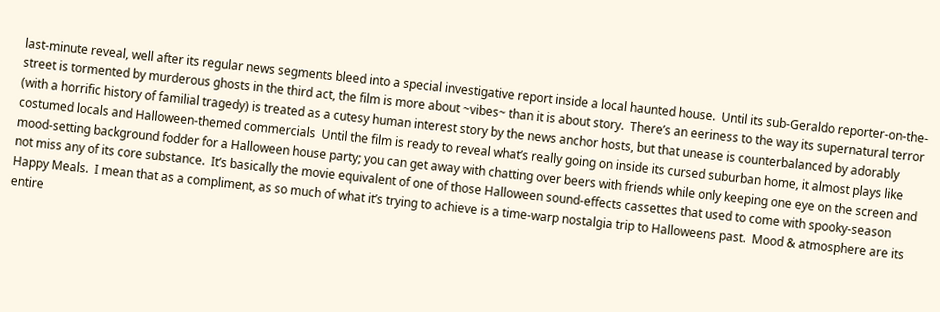last-minute reveal, well after its regular news segments bleed into a special investigative report inside a local haunted house.  Until its sub-Geraldo reporter-on-the-street is tormented by murderous ghosts in the third act, the film is more about ~vibes~ than it is about story.  There’s an eeriness to the way its supernatural terror (with a horrific history of familial tragedy) is treated as a cutesy human interest story by the news anchor hosts, but that unease is counterbalanced by adorably costumed locals and Halloween-themed commercials  Until the film is ready to reveal what’s really going on inside its cursed suburban home, it almost plays like mood-setting background fodder for a Halloween house party; you can get away with chatting over beers with friends while only keeping one eye on the screen and not miss any of its core substance.  It’s basically the movie equivalent of one of those Halloween sound-effects cassettes that used to come with spooky-season Happy Meals.  I mean that as a compliment, as so much of what it’s trying to achieve is a time-warp nostalgia trip to Halloweens past.  Mood & atmosphere are its entire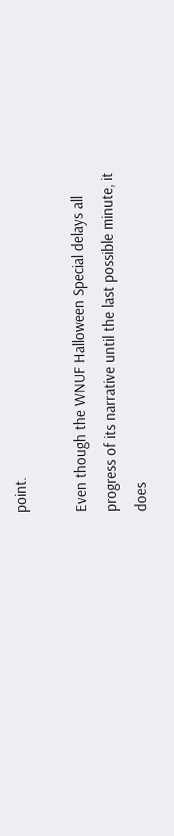point.

Even though the WNUF Halloween Special delays all progress of its narrative until the last possible minute, it does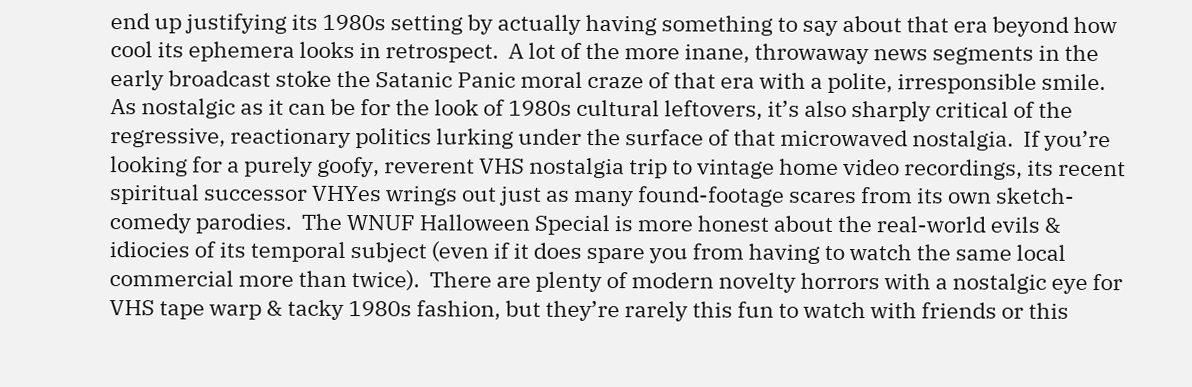end up justifying its 1980s setting by actually having something to say about that era beyond how cool its ephemera looks in retrospect.  A lot of the more inane, throwaway news segments in the early broadcast stoke the Satanic Panic moral craze of that era with a polite, irresponsible smile.  As nostalgic as it can be for the look of 1980s cultural leftovers, it’s also sharply critical of the regressive, reactionary politics lurking under the surface of that microwaved nostalgia.  If you’re looking for a purely goofy, reverent VHS nostalgia trip to vintage home video recordings, its recent spiritual successor VHYes wrings out just as many found-footage scares from its own sketch-comedy parodies.  The WNUF Halloween Special is more honest about the real-world evils & idiocies of its temporal subject (even if it does spare you from having to watch the same local commercial more than twice).  There are plenty of modern novelty horrors with a nostalgic eye for VHS tape warp & tacky 1980s fashion, but they’re rarely this fun to watch with friends or this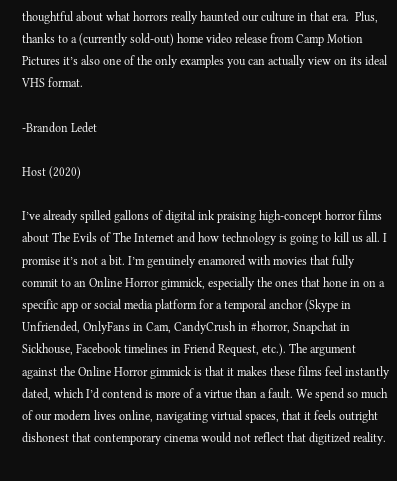thoughtful about what horrors really haunted our culture in that era.  Plus, thanks to a (currently sold-out) home video release from Camp Motion Pictures it’s also one of the only examples you can actually view on its ideal VHS format.

-Brandon Ledet

Host (2020)

I’ve already spilled gallons of digital ink praising high-concept horror films about The Evils of The Internet and how technology is going to kill us all. I promise it’s not a bit. I’m genuinely enamored with movies that fully commit to an Online Horror gimmick, especially the ones that hone in on a specific app or social media platform for a temporal anchor (Skype in Unfriended, OnlyFans in Cam, CandyCrush in #horror, Snapchat in Sickhouse, Facebook timelines in Friend Request, etc.). The argument against the Online Horror gimmick is that it makes these films feel instantly dated, which I’d contend is more of a virtue than a fault. We spend so much of our modern lives online, navigating virtual spaces, that it feels outright dishonest that contemporary cinema would not reflect that digitized reality.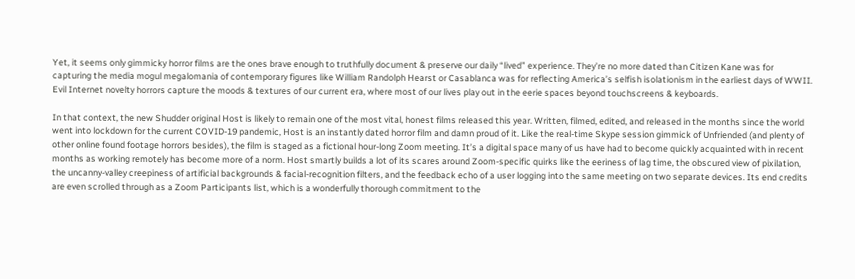Yet, it seems only gimmicky horror films are the ones brave enough to truthfully document & preserve our daily “lived” experience. They’re no more dated than Citizen Kane was for capturing the media mogul megalomania of contemporary figures like William Randolph Hearst or Casablanca was for reflecting America’s selfish isolationism in the earliest days of WWII. Evil Internet novelty horrors capture the moods & textures of our current era, where most of our lives play out in the eerie spaces beyond touchscreens & keyboards.

In that context, the new Shudder original Host is likely to remain one of the most vital, honest films released this year. Written, filmed, edited, and released in the months since the world went into lockdown for the current COVID-19 pandemic, Host is an instantly dated horror film and damn proud of it. Like the real-time Skype session gimmick of Unfriended (and plenty of other online found footage horrors besides), the film is staged as a fictional hour-long Zoom meeting. It’s a digital space many of us have had to become quickly acquainted with in recent months as working remotely has become more of a norm. Host smartly builds a lot of its scares around Zoom-specific quirks like the eeriness of lag time, the obscured view of pixilation, the uncanny-valley creepiness of artificial backgrounds & facial-recognition filters, and the feedback echo of a user logging into the same meeting on two separate devices. Its end credits are even scrolled through as a Zoom Participants list, which is a wonderfully thorough commitment to the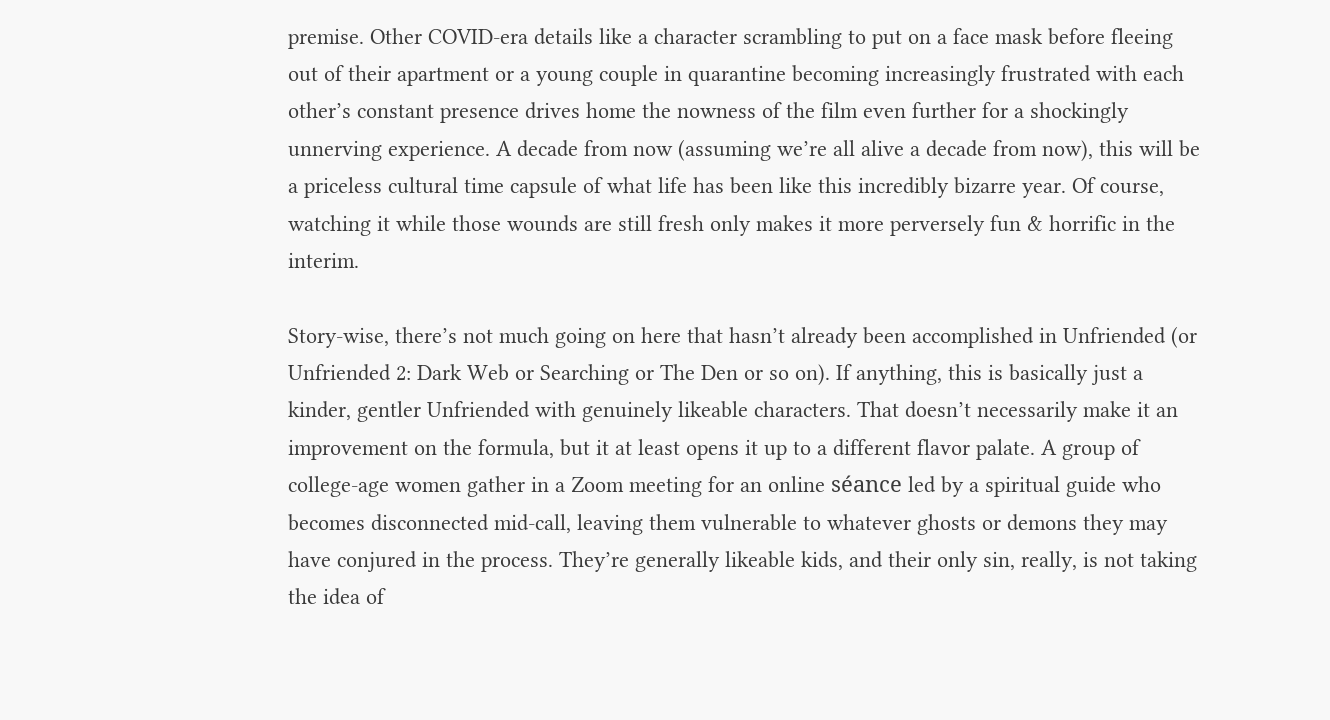premise. Other COVID-era details like a character scrambling to put on a face mask before fleeing out of their apartment or a young couple in quarantine becoming increasingly frustrated with each other’s constant presence drives home the nowness of the film even further for a shockingly unnerving experience. A decade from now (assuming we’re all alive a decade from now), this will be a priceless cultural time capsule of what life has been like this incredibly bizarre year. Of course, watching it while those wounds are still fresh only makes it more perversely fun & horrific in the interim.

Story-wise, there’s not much going on here that hasn’t already been accomplished in Unfriended (or Unfriended 2: Dark Web or Searching or The Den or so on). If anything, this is basically just a kinder, gentler Unfriended with genuinely likeable characters. That doesn’t necessarily make it an improvement on the formula, but it at least opens it up to a different flavor palate. A group of college-age women gather in a Zoom meeting for an online séance led by a spiritual guide who becomes disconnected mid-call, leaving them vulnerable to whatever ghosts or demons they may have conjured in the process. They’re generally likeable kids, and their only sin, really, is not taking the idea of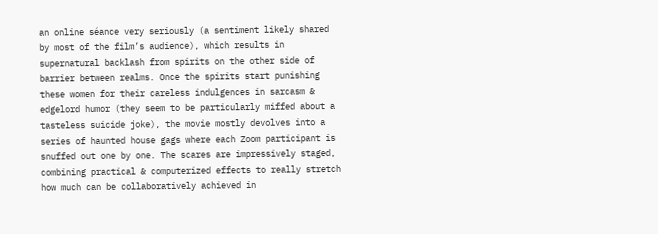an online séance very seriously (a sentiment likely shared by most of the film’s audience), which results in supernatural backlash from spirits on the other side of barrier between realms. Once the spirits start punishing these women for their careless indulgences in sarcasm & edgelord humor (they seem to be particularly miffed about a tasteless suicide joke), the movie mostly devolves into a series of haunted house gags where each Zoom participant is snuffed out one by one. The scares are impressively staged, combining practical & computerized effects to really stretch how much can be collaboratively achieved in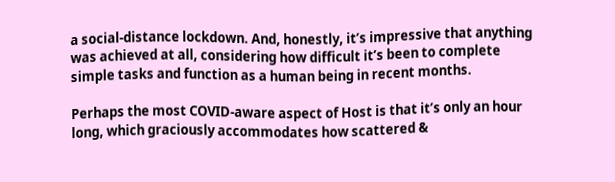a social-distance lockdown. And, honestly, it’s impressive that anything was achieved at all, considering how difficult it’s been to complete simple tasks and function as a human being in recent months.

Perhaps the most COVID-aware aspect of Host is that it’s only an hour long, which graciously accommodates how scattered &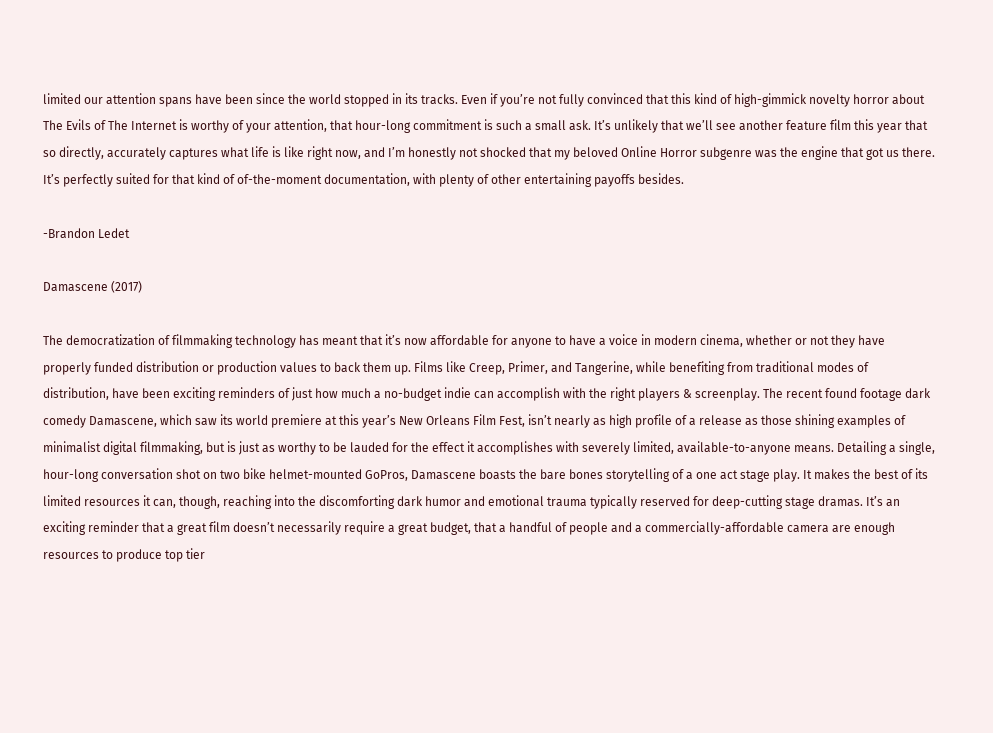limited our attention spans have been since the world stopped in its tracks. Even if you’re not fully convinced that this kind of high-gimmick novelty horror about The Evils of The Internet is worthy of your attention, that hour-long commitment is such a small ask. It’s unlikely that we’ll see another feature film this year that so directly, accurately captures what life is like right now, and I’m honestly not shocked that my beloved Online Horror subgenre was the engine that got us there. It’s perfectly suited for that kind of of-the-moment documentation, with plenty of other entertaining payoffs besides.

-Brandon Ledet

Damascene (2017)

The democratization of filmmaking technology has meant that it’s now affordable for anyone to have a voice in modern cinema, whether or not they have properly funded distribution or production values to back them up. Films like Creep, Primer, and Tangerine, while benefiting from traditional modes of distribution, have been exciting reminders of just how much a no-budget indie can accomplish with the right players & screenplay. The recent found footage dark comedy Damascene, which saw its world premiere at this year’s New Orleans Film Fest, isn’t nearly as high profile of a release as those shining examples of minimalist digital filmmaking, but is just as worthy to be lauded for the effect it accomplishes with severely limited, available-to-anyone means. Detailing a single, hour-long conversation shot on two bike helmet-mounted GoPros, Damascene boasts the bare bones storytelling of a one act stage play. It makes the best of its limited resources it can, though, reaching into the discomforting dark humor and emotional trauma typically reserved for deep-cutting stage dramas. It’s an exciting reminder that a great film doesn’t necessarily require a great budget, that a handful of people and a commercially-affordable camera are enough resources to produce top tier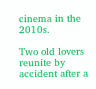cinema in the 2010s.

Two old lovers reunite by accident after a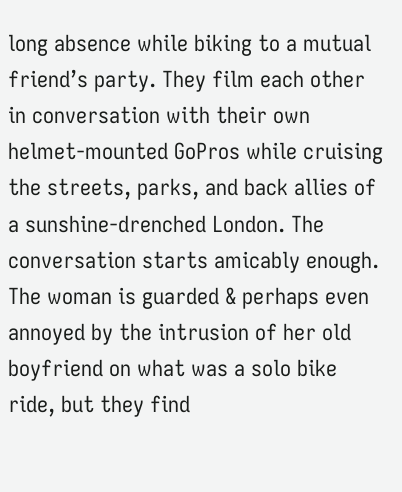long absence while biking to a mutual friend’s party. They film each other in conversation with their own helmet-mounted GoPros while cruising the streets, parks, and back allies of a sunshine-drenched London. The conversation starts amicably enough. The woman is guarded & perhaps even annoyed by the intrusion of her old boyfriend on what was a solo bike ride, but they find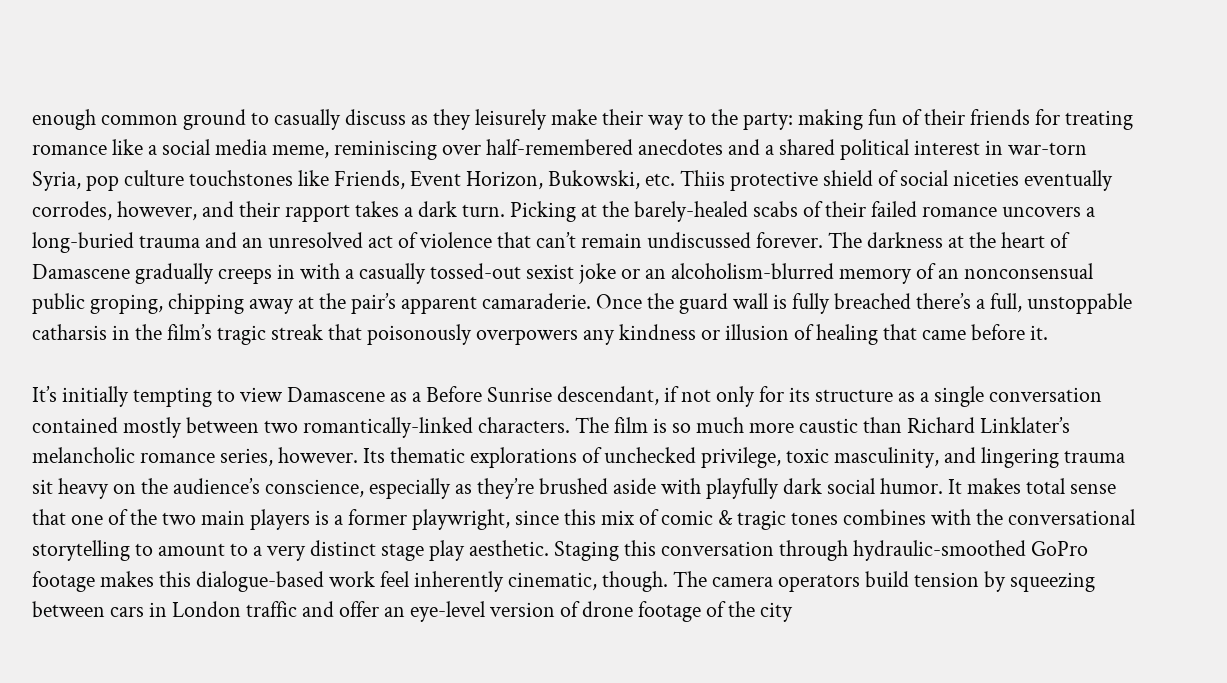enough common ground to casually discuss as they leisurely make their way to the party: making fun of their friends for treating romance like a social media meme, reminiscing over half-remembered anecdotes and a shared political interest in war-torn Syria, pop culture touchstones like Friends, Event Horizon, Bukowski, etc. Thiis protective shield of social niceties eventually corrodes, however, and their rapport takes a dark turn. Picking at the barely-healed scabs of their failed romance uncovers a long-buried trauma and an unresolved act of violence that can’t remain undiscussed forever. The darkness at the heart of Damascene gradually creeps in with a casually tossed-out sexist joke or an alcoholism-blurred memory of an nonconsensual public groping, chipping away at the pair’s apparent camaraderie. Once the guard wall is fully breached there’s a full, unstoppable catharsis in the film’s tragic streak that poisonously overpowers any kindness or illusion of healing that came before it.

It’s initially tempting to view Damascene as a Before Sunrise descendant, if not only for its structure as a single conversation contained mostly between two romantically-linked characters. The film is so much more caustic than Richard Linklater’s melancholic romance series, however. Its thematic explorations of unchecked privilege, toxic masculinity, and lingering trauma sit heavy on the audience’s conscience, especially as they’re brushed aside with playfully dark social humor. It makes total sense that one of the two main players is a former playwright, since this mix of comic & tragic tones combines with the conversational storytelling to amount to a very distinct stage play aesthetic. Staging this conversation through hydraulic-smoothed GoPro footage makes this dialogue-based work feel inherently cinematic, though. The camera operators build tension by squeezing between cars in London traffic and offer an eye-level version of drone footage of the city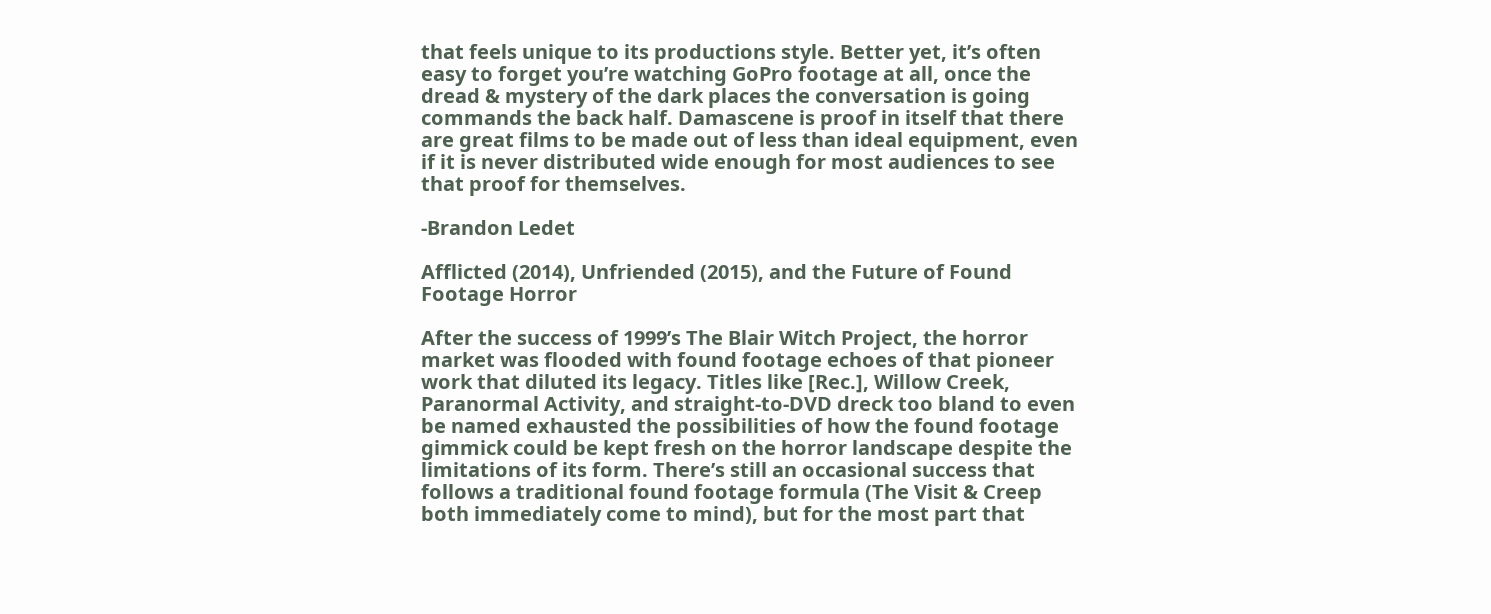that feels unique to its productions style. Better yet, it’s often easy to forget you’re watching GoPro footage at all, once the dread & mystery of the dark places the conversation is going commands the back half. Damascene is proof in itself that there are great films to be made out of less than ideal equipment, even if it is never distributed wide enough for most audiences to see that proof for themselves.

-Brandon Ledet

Afflicted (2014), Unfriended (2015), and the Future of Found Footage Horror

After the success of 1999’s The Blair Witch Project, the horror market was flooded with found footage echoes of that pioneer work that diluted its legacy. Titles like [Rec.], Willow Creek, Paranormal Activity, and straight-to-DVD dreck too bland to even be named exhausted the possibilities of how the found footage gimmick could be kept fresh on the horror landscape despite the limitations of its form. There’s still an occasional success that follows a traditional found footage formula (The Visit & Creep both immediately come to mind), but for the most part that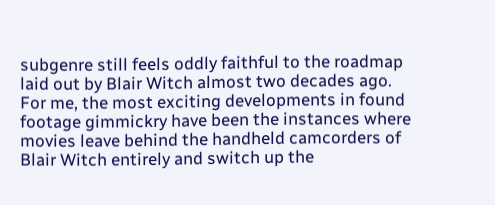subgenre still feels oddly faithful to the roadmap laid out by Blair Witch almost two decades ago. For me, the most exciting developments in found footage gimmickry have been the instances where movies leave behind the handheld camcorders of Blair Witch entirely and switch up the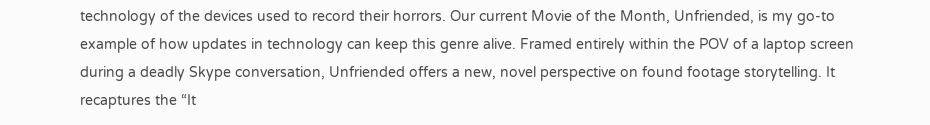technology of the devices used to record their horrors. Our current Movie of the Month, Unfriended, is my go-to example of how updates in technology can keep this genre alive. Framed entirely within the POV of a laptop screen during a deadly Skype conversation, Unfriended offers a new, novel perspective on found footage storytelling. It recaptures the “It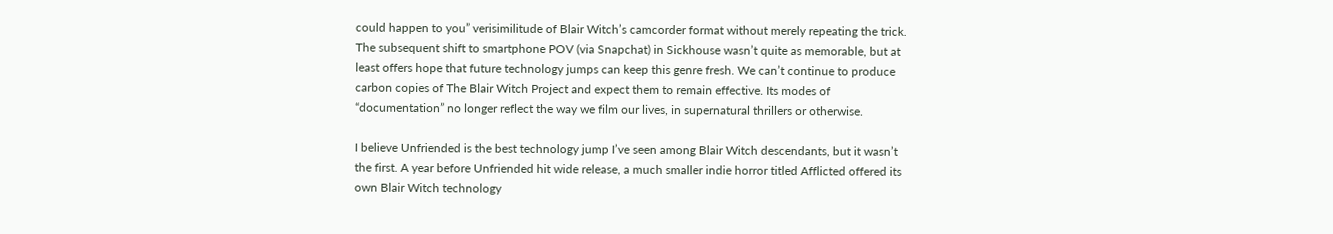could happen to you” verisimilitude of Blair Witch’s camcorder format without merely repeating the trick. The subsequent shift to smartphone POV (via Snapchat) in Sickhouse wasn’t quite as memorable, but at least offers hope that future technology jumps can keep this genre fresh. We can’t continue to produce carbon copies of The Blair Witch Project and expect them to remain effective. Its modes of “documentation” no longer reflect the way we film our lives, in supernatural thrillers or otherwise.

I believe Unfriended is the best technology jump I’ve seen among Blair Witch descendants, but it wasn’t the first. A year before Unfriended hit wide release, a much smaller indie horror titled Afflicted offered its own Blair Witch technology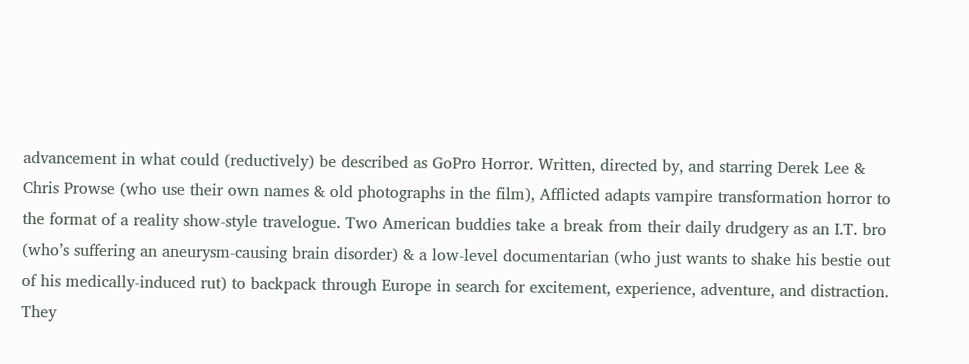advancement in what could (reductively) be described as GoPro Horror. Written, directed by, and starring Derek Lee & Chris Prowse (who use their own names & old photographs in the film), Afflicted adapts vampire transformation horror to the format of a reality show-style travelogue. Two American buddies take a break from their daily drudgery as an I.T. bro (who’s suffering an aneurysm-causing brain disorder) & a low-level documentarian (who just wants to shake his bestie out of his medically-induced rut) to backpack through Europe in search for excitement, experience, adventure, and distraction. They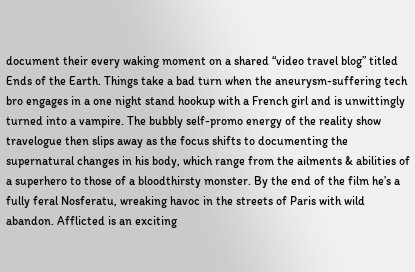document their every waking moment on a shared “video travel blog” titled Ends of the Earth. Things take a bad turn when the aneurysm-suffering tech bro engages in a one night stand hookup with a French girl and is unwittingly turned into a vampire. The bubbly self-promo energy of the reality show travelogue then slips away as the focus shifts to documenting the supernatural changes in his body, which range from the ailments & abilities of a superhero to those of a bloodthirsty monster. By the end of the film he’s a fully feral Nosferatu, wreaking havoc in the streets of Paris with wild abandon. Afflicted is an exciting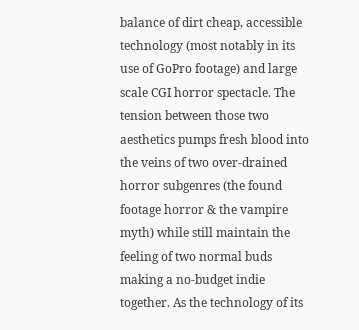balance of dirt cheap, accessible technology (most notably in its use of GoPro footage) and large scale CGI horror spectacle. The tension between those two aesthetics pumps fresh blood into the veins of two over-drained horror subgenres (the found footage horror & the vampire myth) while still maintain the feeling of two normal buds making a no-budget indie together. As the technology of its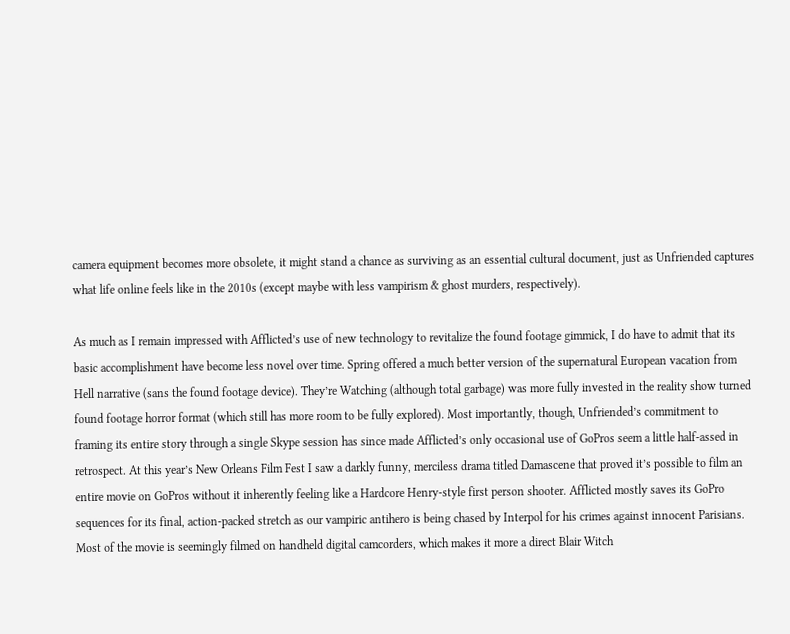camera equipment becomes more obsolete, it might stand a chance as surviving as an essential cultural document, just as Unfriended captures what life online feels like in the 2010s (except maybe with less vampirism & ghost murders, respectively).

As much as I remain impressed with Afflicted’s use of new technology to revitalize the found footage gimmick, I do have to admit that its basic accomplishment have become less novel over time. Spring offered a much better version of the supernatural European vacation from Hell narrative (sans the found footage device). They’re Watching (although total garbage) was more fully invested in the reality show turned found footage horror format (which still has more room to be fully explored). Most importantly, though, Unfriended’s commitment to framing its entire story through a single Skype session has since made Afflicted’s only occasional use of GoPros seem a little half-assed in retrospect. At this year’s New Orleans Film Fest I saw a darkly funny, merciless drama titled Damascene that proved it’s possible to film an entire movie on GoPros without it inherently feeling like a Hardcore Henry-style first person shooter. Afflicted mostly saves its GoPro sequences for its final, action-packed stretch as our vampiric antihero is being chased by Interpol for his crimes against innocent Parisians. Most of the movie is seemingly filmed on handheld digital camcorders, which makes it more a direct Blair Witch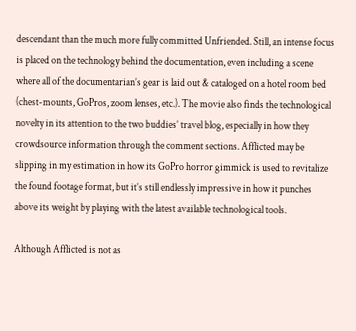descendant than the much more fully committed Unfriended. Still, an intense focus is placed on the technology behind the documentation, even including a scene where all of the documentarian’s gear is laid out & cataloged on a hotel room bed (chest-mounts, GoPros, zoom lenses, etc.). The movie also finds the technological novelty in its attention to the two buddies’ travel blog, especially in how they crowdsource information through the comment sections. Afflicted may be slipping in my estimation in how its GoPro horror gimmick is used to revitalize the found footage format, but it’s still endlessly impressive in how it punches above its weight by playing with the latest available technological tools.

Although Afflicted is not as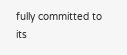fully committed to its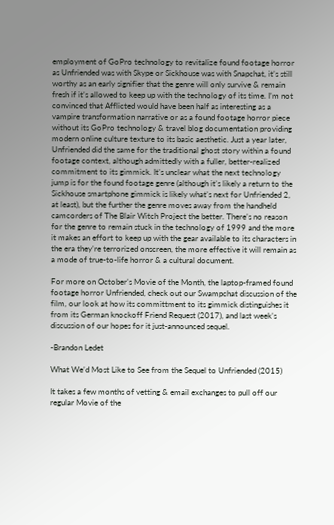employment of GoPro technology to revitalize found footage horror as Unfriended was with Skype or Sickhouse was with Snapchat, it’s still worthy as an early signifier that the genre will only survive & remain fresh if it’s allowed to keep up with the technology of its time. I’m not convinced that Afflicted would have been half as interesting as a vampire transformation narrative or as a found footage horror piece without its GoPro technology & travel blog documentation providing modern online culture texture to its basic aesthetic. Just a year later, Unfriended did the same for the traditional ghost story within a found footage context, although admittedly with a fuller, better-realized commitment to its gimmick. It’s unclear what the next technology jump is for the found footage genre (although it’s likely a return to the Sickhouse smartphone gimmick is likely what’s next for Unfriended 2, at least), but the further the genre moves away from the handheld camcorders of The Blair Witch Project the better. There’s no reason for the genre to remain stuck in the technology of 1999 and the more it makes an effort to keep up with the gear available to its characters in the era they’re terrorized onscreen, the more effective it will remain as a mode of true-to-life horror & a cultural document.

For more on October’s Movie of the Month, the laptop-framed found footage horror Unfriended, check out our Swampchat discussion of the film, our look at how its committment to its gimmick distinguishes it from its German knockoff Friend Request (2017), and last week’s discussion of our hopes for it just-announced sequel.

-Brandon Ledet

What We’d Most Like to See from the Sequel to Unfriended (2015)

It takes a few months of vetting & email exchanges to pull off our regular Movie of the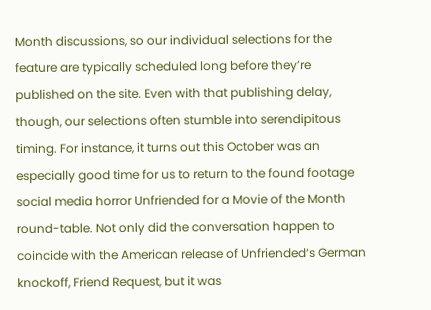Month discussions, so our individual selections for the feature are typically scheduled long before they’re published on the site. Even with that publishing delay, though, our selections often stumble into serendipitous timing. For instance, it turns out this October was an especially good time for us to return to the found footage social media horror Unfriended for a Movie of the Month round-table. Not only did the conversation happen to coincide with the American release of Unfriended‘s German knockoff, Friend Request, but it was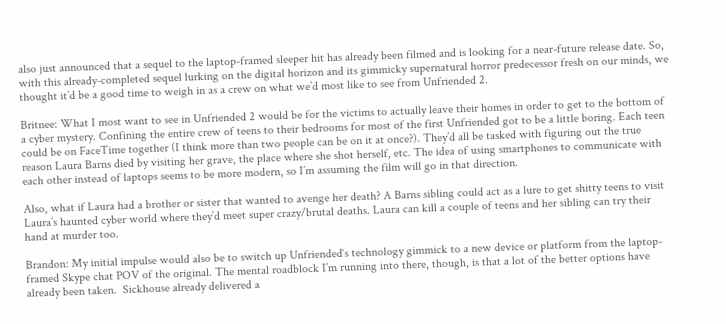also just announced that a sequel to the laptop-framed sleeper hit has already been filmed and is looking for a near-future release date. So, with this already-completed sequel lurking on the digital horizon and its gimmicky supernatural horror predecessor fresh on our minds, we thought it’d be a good time to weigh in as a crew on what we’d most like to see from Unfriended 2.

Britnee: What I most want to see in Unfriended 2 would be for the victims to actually leave their homes in order to get to the bottom of a cyber mystery. Confining the entire crew of teens to their bedrooms for most of the first Unfriended got to be a little boring. Each teen could be on FaceTime together (I think more than two people can be on it at once?). They’d all be tasked with figuring out the true reason Laura Barns died by visiting her grave, the place where she shot herself, etc. The idea of using smartphones to communicate with each other instead of laptops seems to be more modern, so I’m assuming the film will go in that direction.

Also, what if Laura had a brother or sister that wanted to avenge her death? A Barns sibling could act as a lure to get shitty teens to visit Laura’s haunted cyber world where they’d meet super crazy/brutal deaths. Laura can kill a couple of teens and her sibling can try their hand at murder too.

Brandon: My initial impulse would also be to switch up Unfriended‘s technology gimmick to a new device or platform from the laptop-framed Skype chat POV of the original. The mental roadblock I’m running into there, though, is that a lot of the better options have already been taken.  Sickhouse already delivered a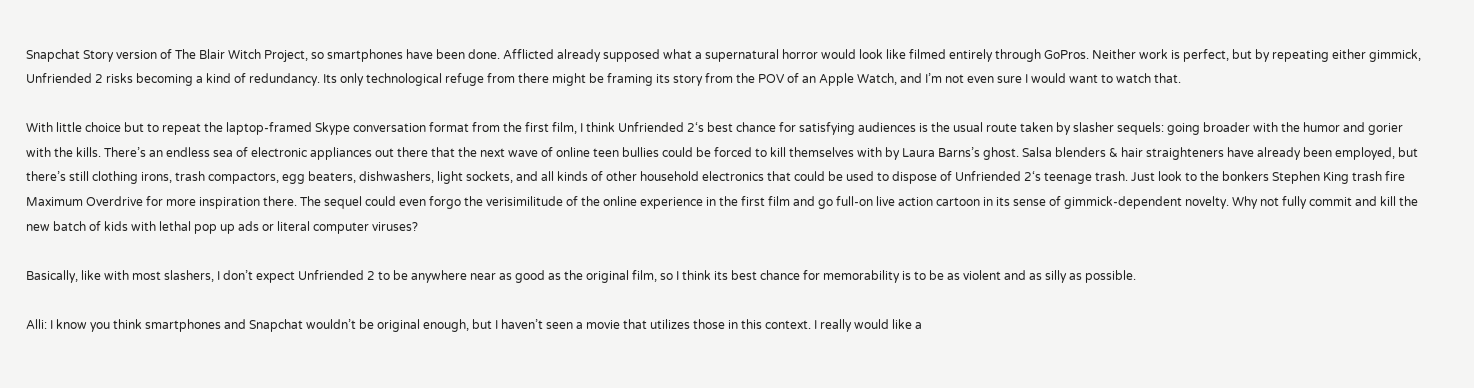Snapchat Story version of The Blair Witch Project, so smartphones have been done. Afflicted already supposed what a supernatural horror would look like filmed entirely through GoPros. Neither work is perfect, but by repeating either gimmick, Unfriended 2 risks becoming a kind of redundancy. Its only technological refuge from there might be framing its story from the POV of an Apple Watch, and I’m not even sure I would want to watch that.

With little choice but to repeat the laptop-framed Skype conversation format from the first film, I think Unfriended 2‘s best chance for satisfying audiences is the usual route taken by slasher sequels: going broader with the humor and gorier with the kills. There’s an endless sea of electronic appliances out there that the next wave of online teen bullies could be forced to kill themselves with by Laura Barns’s ghost. Salsa blenders & hair straighteners have already been employed, but there’s still clothing irons, trash compactors, egg beaters, dishwashers, light sockets, and all kinds of other household electronics that could be used to dispose of Unfriended 2‘s teenage trash. Just look to the bonkers Stephen King trash fire Maximum Overdrive for more inspiration there. The sequel could even forgo the verisimilitude of the online experience in the first film and go full-on live action cartoon in its sense of gimmick-dependent novelty. Why not fully commit and kill the new batch of kids with lethal pop up ads or literal computer viruses?

Basically, like with most slashers, I don’t expect Unfriended 2 to be anywhere near as good as the original film, so I think its best chance for memorability is to be as violent and as silly as possible.

Alli: I know you think smartphones and Snapchat wouldn’t be original enough, but I haven’t seen a movie that utilizes those in this context. I really would like a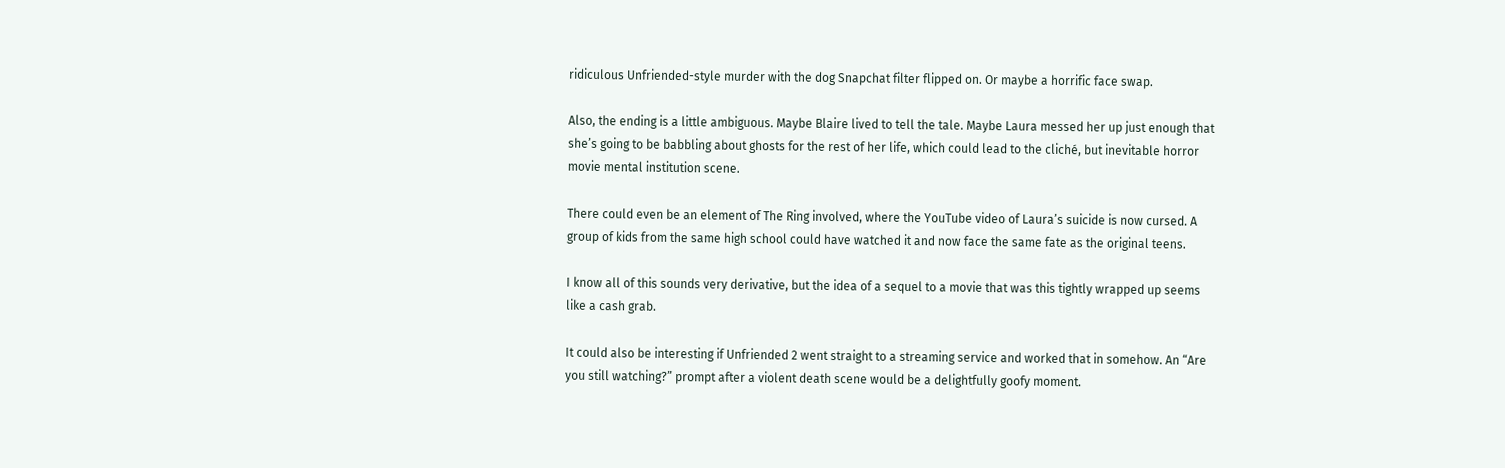ridiculous Unfriended-style murder with the dog Snapchat filter flipped on. Or maybe a horrific face swap.

Also, the ending is a little ambiguous. Maybe Blaire lived to tell the tale. Maybe Laura messed her up just enough that she’s going to be babbling about ghosts for the rest of her life, which could lead to the cliché, but inevitable horror movie mental institution scene.

There could even be an element of The Ring involved, where the YouTube video of Laura’s suicide is now cursed. A group of kids from the same high school could have watched it and now face the same fate as the original teens.

I know all of this sounds very derivative, but the idea of a sequel to a movie that was this tightly wrapped up seems like a cash grab.

It could also be interesting if Unfriended 2 went straight to a streaming service and worked that in somehow. An “Are you still watching?” prompt after a violent death scene would be a delightfully goofy moment.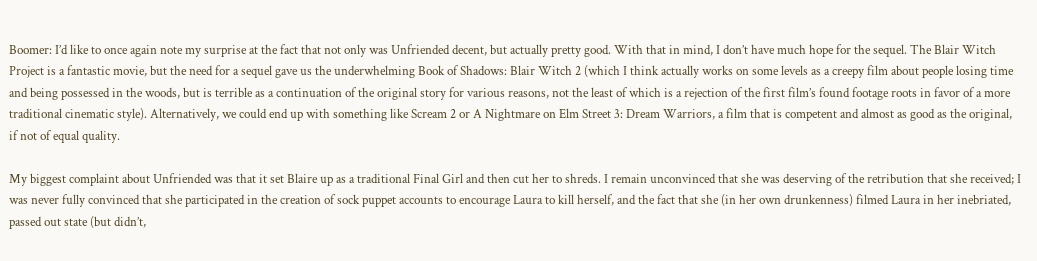Boomer: I’d like to once again note my surprise at the fact that not only was Unfriended decent, but actually pretty good. With that in mind, I don’t have much hope for the sequel. The Blair Witch Project is a fantastic movie, but the need for a sequel gave us the underwhelming Book of Shadows: Blair Witch 2 (which I think actually works on some levels as a creepy film about people losing time and being possessed in the woods, but is terrible as a continuation of the original story for various reasons, not the least of which is a rejection of the first film’s found footage roots in favor of a more traditional cinematic style). Alternatively, we could end up with something like Scream 2 or A Nightmare on Elm Street 3: Dream Warriors, a film that is competent and almost as good as the original, if not of equal quality.

My biggest complaint about Unfriended was that it set Blaire up as a traditional Final Girl and then cut her to shreds. I remain unconvinced that she was deserving of the retribution that she received; I was never fully convinced that she participated in the creation of sock puppet accounts to encourage Laura to kill herself, and the fact that she (in her own drunkenness) filmed Laura in her inebriated, passed out state (but didn’t,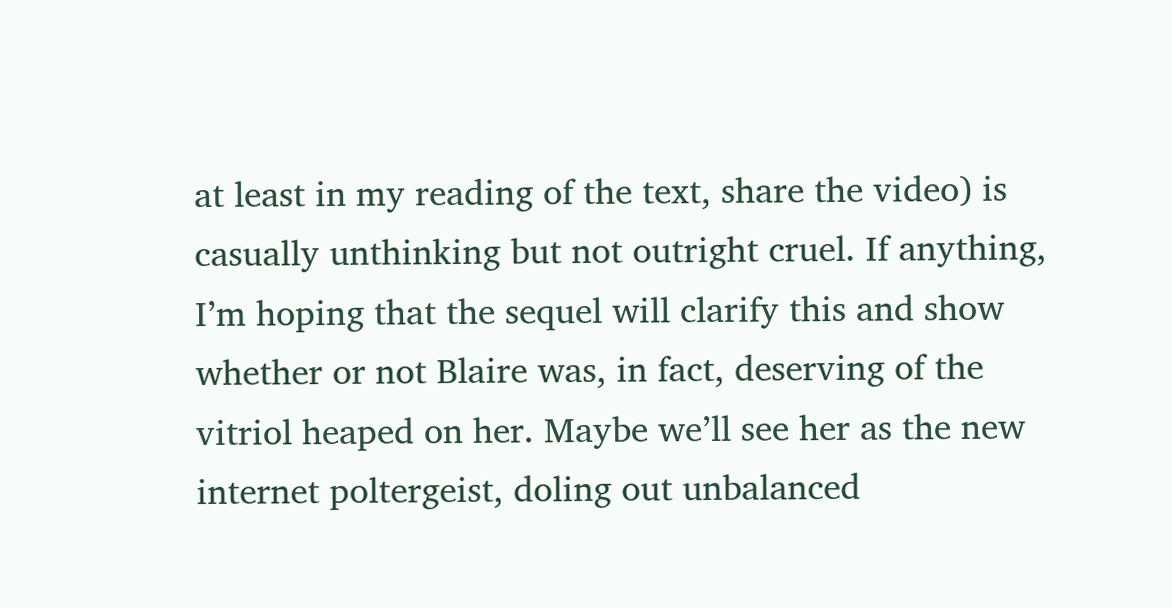at least in my reading of the text, share the video) is casually unthinking but not outright cruel. If anything, I’m hoping that the sequel will clarify this and show whether or not Blaire was, in fact, deserving of the vitriol heaped on her. Maybe we’ll see her as the new internet poltergeist, doling out unbalanced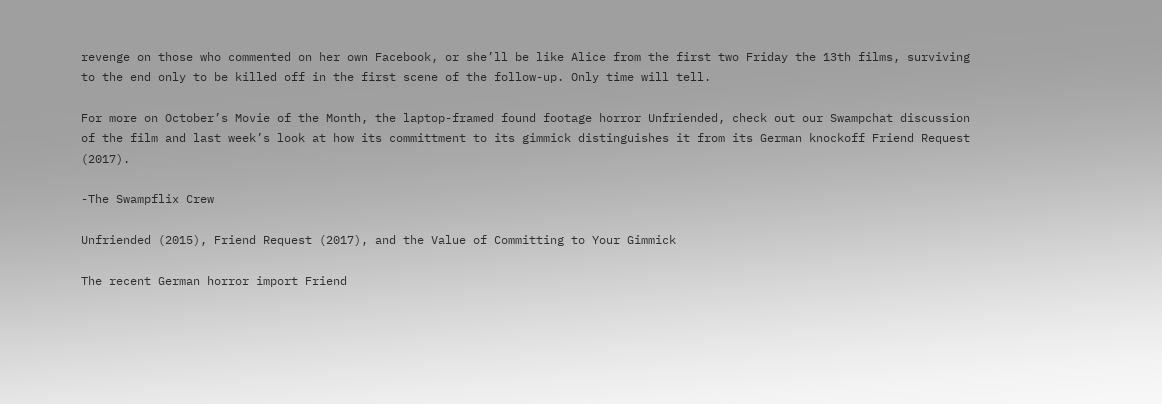revenge on those who commented on her own Facebook, or she’ll be like Alice from the first two Friday the 13th films, surviving to the end only to be killed off in the first scene of the follow-up. Only time will tell.

For more on October’s Movie of the Month, the laptop-framed found footage horror Unfriended, check out our Swampchat discussion of the film and last week’s look at how its committment to its gimmick distinguishes it from its German knockoff Friend Request (2017).

-The Swampflix Crew

Unfriended (2015), Friend Request (2017), and the Value of Committing to Your Gimmick

The recent German horror import Friend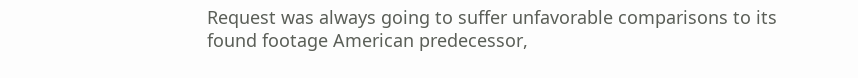Request was always going to suffer unfavorable comparisons to its found footage American predecessor,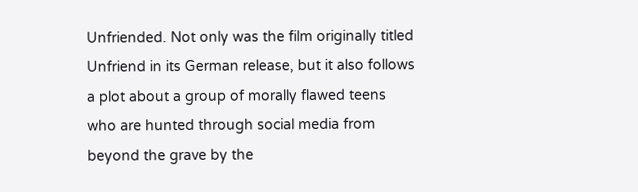Unfriended. Not only was the film originally titled Unfriend in its German release, but it also follows a plot about a group of morally flawed teens who are hunted through social media from beyond the grave by the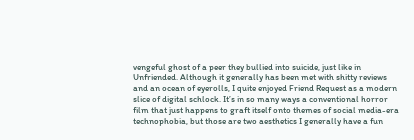vengeful ghost of a peer they bullied into suicide, just like in Unfriended. Although it generally has been met with shitty reviews and an ocean of eyerolls, I quite enjoyed Friend Request as a modern slice of digital schlock. It’s in so many ways a conventional horror film that just happens to graft itself onto themes of social media-era technophobia, but those are two aesthetics I generally have a fun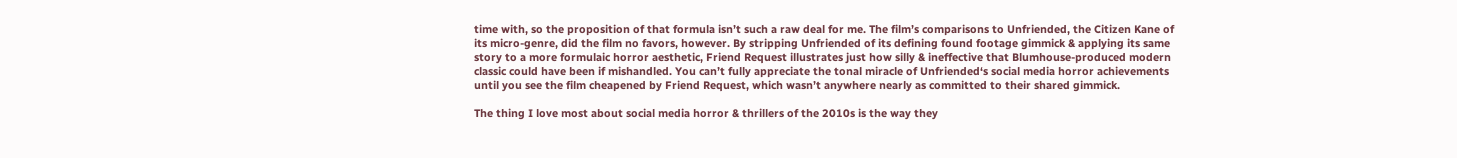time with, so the proposition of that formula isn’t such a raw deal for me. The film’s comparisons to Unfriended, the Citizen Kane of its micro-genre, did the film no favors, however. By stripping Unfriended of its defining found footage gimmick & applying its same story to a more formulaic horror aesthetic, Friend Request illustrates just how silly & ineffective that Blumhouse-produced modern classic could have been if mishandled. You can’t fully appreciate the tonal miracle of Unfriended‘s social media horror achievements until you see the film cheapened by Friend Request, which wasn’t anywhere nearly as committed to their shared gimmick.

The thing I love most about social media horror & thrillers of the 2010s is the way they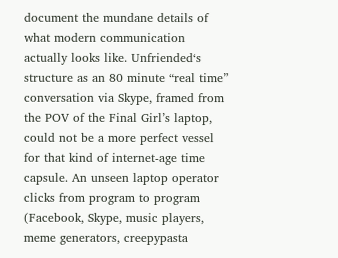document the mundane details of what modern communication actually looks like. Unfriended‘s structure as an 80 minute “real time” conversation via Skype, framed from the POV of the Final Girl’s laptop, could not be a more perfect vessel for that kind of internet-age time capsule. An unseen laptop operator clicks from program to program (Facebook, Skype, music players, meme generators, creepypasta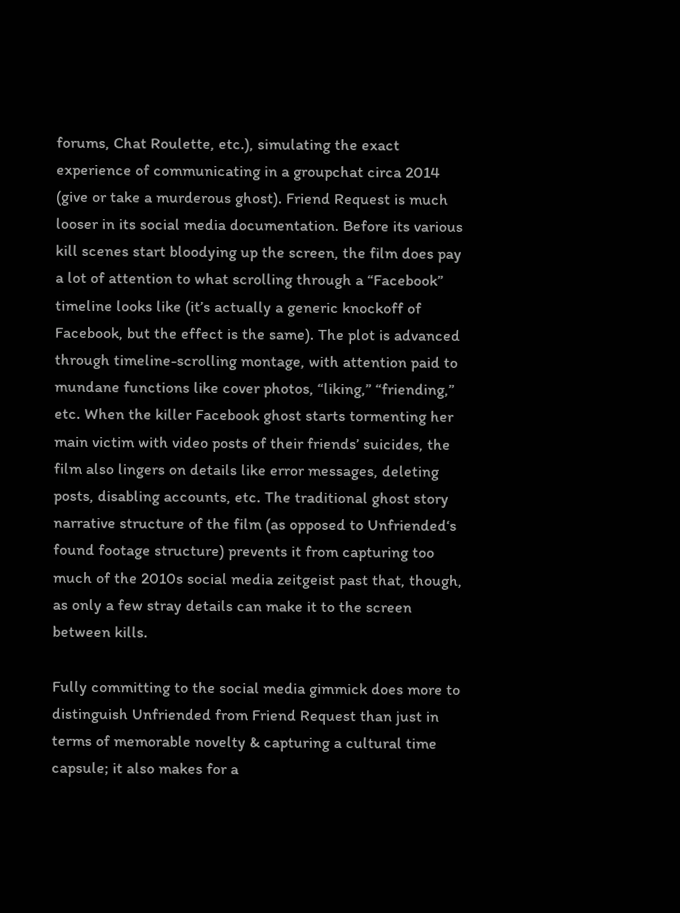forums, Chat Roulette, etc.), simulating the exact experience of communicating in a groupchat circa 2014 (give or take a murderous ghost). Friend Request is much looser in its social media documentation. Before its various kill scenes start bloodying up the screen, the film does pay a lot of attention to what scrolling through a “Facebook” timeline looks like (it’s actually a generic knockoff of Facebook, but the effect is the same). The plot is advanced through timeline-scrolling montage, with attention paid to mundane functions like cover photos, “liking,” “friending,” etc. When the killer Facebook ghost starts tormenting her main victim with video posts of their friends’ suicides, the film also lingers on details like error messages, deleting posts, disabling accounts, etc. The traditional ghost story narrative structure of the film (as opposed to Unfriended‘s found footage structure) prevents it from capturing too much of the 2010s social media zeitgeist past that, though, as only a few stray details can make it to the screen between kills.

Fully committing to the social media gimmick does more to distinguish Unfriended from Friend Request than just in terms of memorable novelty & capturing a cultural time capsule; it also makes for a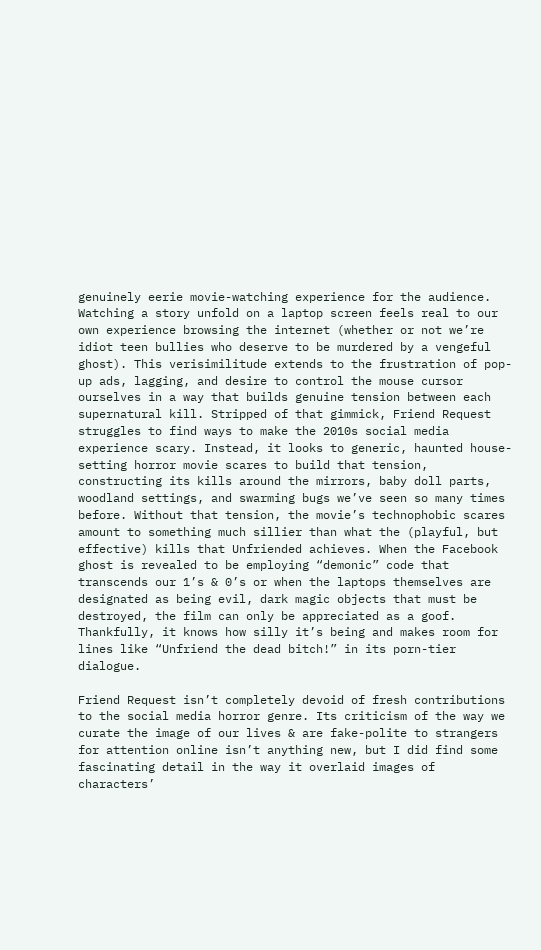genuinely eerie movie-watching experience for the audience. Watching a story unfold on a laptop screen feels real to our own experience browsing the internet (whether or not we’re idiot teen bullies who deserve to be murdered by a vengeful ghost). This verisimilitude extends to the frustration of pop-up ads, lagging, and desire to control the mouse cursor ourselves in a way that builds genuine tension between each supernatural kill. Stripped of that gimmick, Friend Request struggles to find ways to make the 2010s social media experience scary. Instead, it looks to generic, haunted house-setting horror movie scares to build that tension, constructing its kills around the mirrors, baby doll parts, woodland settings, and swarming bugs we’ve seen so many times before. Without that tension, the movie’s technophobic scares amount to something much sillier than what the (playful, but effective) kills that Unfriended achieves. When the Facebook ghost is revealed to be employing “demonic” code that transcends our 1’s & 0’s or when the laptops themselves are designated as being evil, dark magic objects that must be destroyed, the film can only be appreciated as a goof. Thankfully, it knows how silly it’s being and makes room for lines like “Unfriend the dead bitch!” in its porn-tier dialogue.

Friend Request isn’t completely devoid of fresh contributions to the social media horror genre. Its criticism of the way we curate the image of our lives & are fake-polite to strangers for attention online isn’t anything new, but I did find some fascinating detail in the way it overlaid images of characters’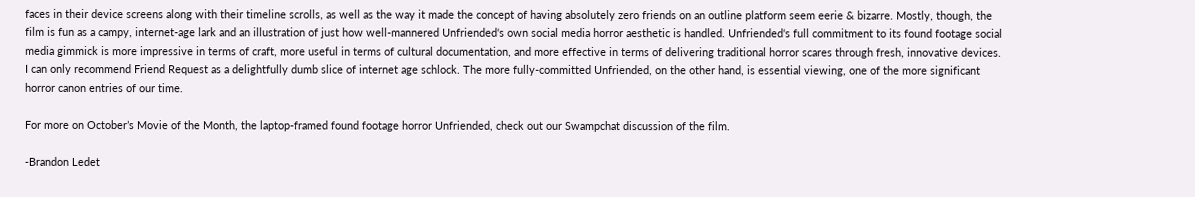faces in their device screens along with their timeline scrolls, as well as the way it made the concept of having absolutely zero friends on an outline platform seem eerie & bizarre. Mostly, though, the film is fun as a campy, internet-age lark and an illustration of just how well-mannered Unfriended‘s own social media horror aesthetic is handled. Unfriended‘s full commitment to its found footage social media gimmick is more impressive in terms of craft, more useful in terms of cultural documentation, and more effective in terms of delivering traditional horror scares through fresh, innovative devices. I can only recommend Friend Request as a delightfully dumb slice of internet age schlock. The more fully-committed Unfriended, on the other hand, is essential viewing, one of the more significant horror canon entries of our time.

For more on October’s Movie of the Month, the laptop-framed found footage horror Unfriended, check out our Swampchat discussion of the film.

-Brandon Ledet